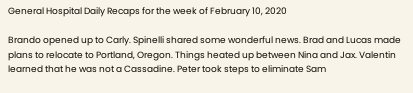General Hospital Daily Recaps for the week of February 10, 2020

Brando opened up to Carly. Spinelli shared some wonderful news. Brad and Lucas made plans to relocate to Portland, Oregon. Things heated up between Nina and Jax. Valentin learned that he was not a Cassadine. Peter took steps to eliminate Sam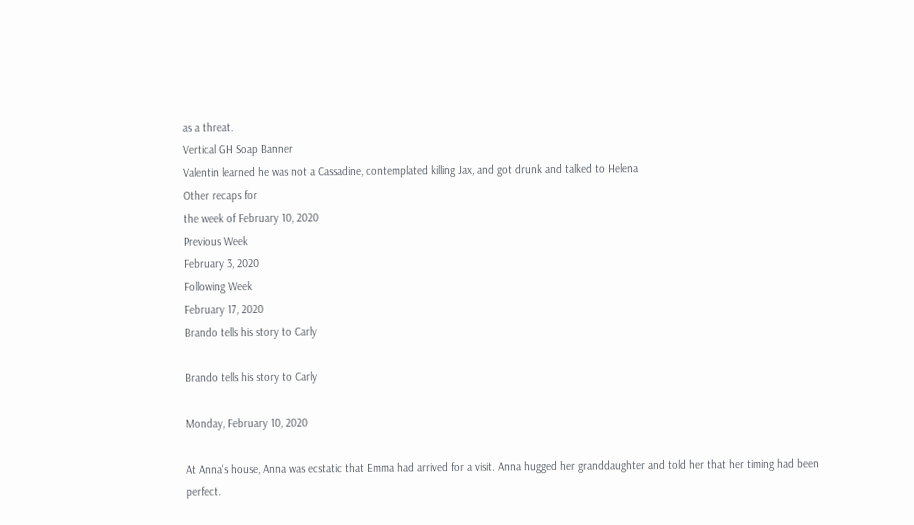as a threat.
Vertical GH Soap Banner
Valentin learned he was not a Cassadine, contemplated killing Jax, and got drunk and talked to Helena
Other recaps for
the week of February 10, 2020
Previous Week
February 3, 2020
Following Week
February 17, 2020
Brando tells his story to Carly

Brando tells his story to Carly

Monday, February 10, 2020

At Anna's house, Anna was ecstatic that Emma had arrived for a visit. Anna hugged her granddaughter and told her that her timing had been perfect.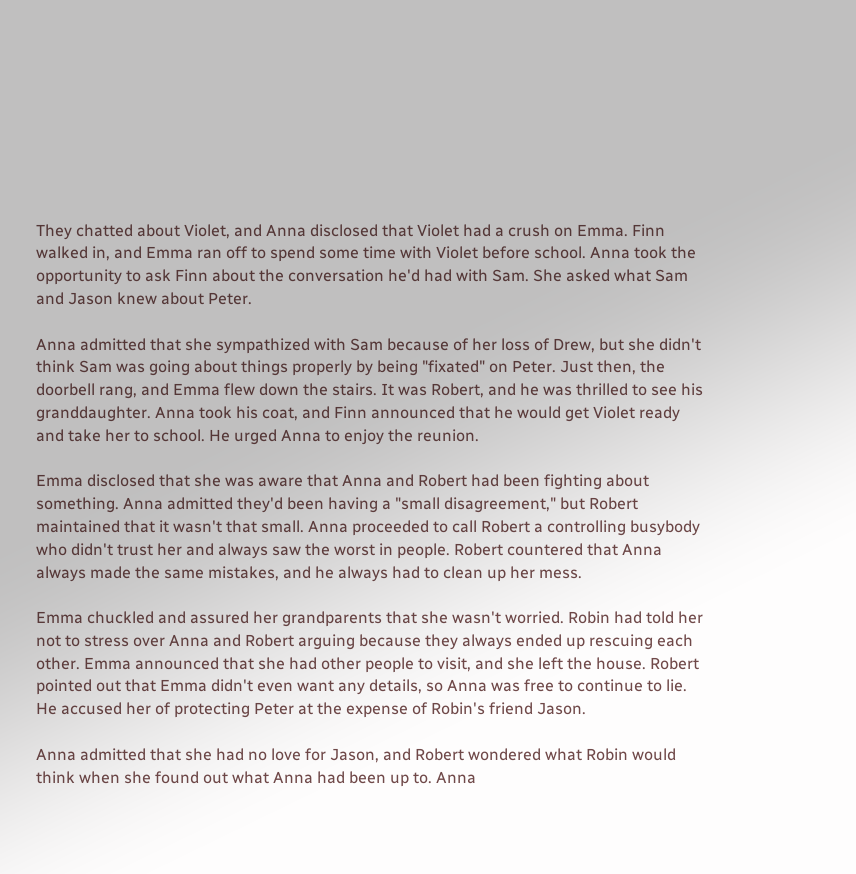They chatted about Violet, and Anna disclosed that Violet had a crush on Emma. Finn walked in, and Emma ran off to spend some time with Violet before school. Anna took the opportunity to ask Finn about the conversation he'd had with Sam. She asked what Sam and Jason knew about Peter.

Anna admitted that she sympathized with Sam because of her loss of Drew, but she didn't think Sam was going about things properly by being "fixated" on Peter. Just then, the doorbell rang, and Emma flew down the stairs. It was Robert, and he was thrilled to see his granddaughter. Anna took his coat, and Finn announced that he would get Violet ready and take her to school. He urged Anna to enjoy the reunion.

Emma disclosed that she was aware that Anna and Robert had been fighting about something. Anna admitted they'd been having a "small disagreement," but Robert maintained that it wasn't that small. Anna proceeded to call Robert a controlling busybody who didn't trust her and always saw the worst in people. Robert countered that Anna always made the same mistakes, and he always had to clean up her mess.

Emma chuckled and assured her grandparents that she wasn't worried. Robin had told her not to stress over Anna and Robert arguing because they always ended up rescuing each other. Emma announced that she had other people to visit, and she left the house. Robert pointed out that Emma didn't even want any details, so Anna was free to continue to lie. He accused her of protecting Peter at the expense of Robin's friend Jason.

Anna admitted that she had no love for Jason, and Robert wondered what Robin would think when she found out what Anna had been up to. Anna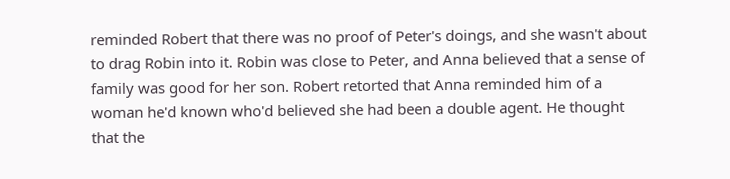reminded Robert that there was no proof of Peter's doings, and she wasn't about to drag Robin into it. Robin was close to Peter, and Anna believed that a sense of family was good for her son. Robert retorted that Anna reminded him of a woman he'd known who'd believed she had been a double agent. He thought that the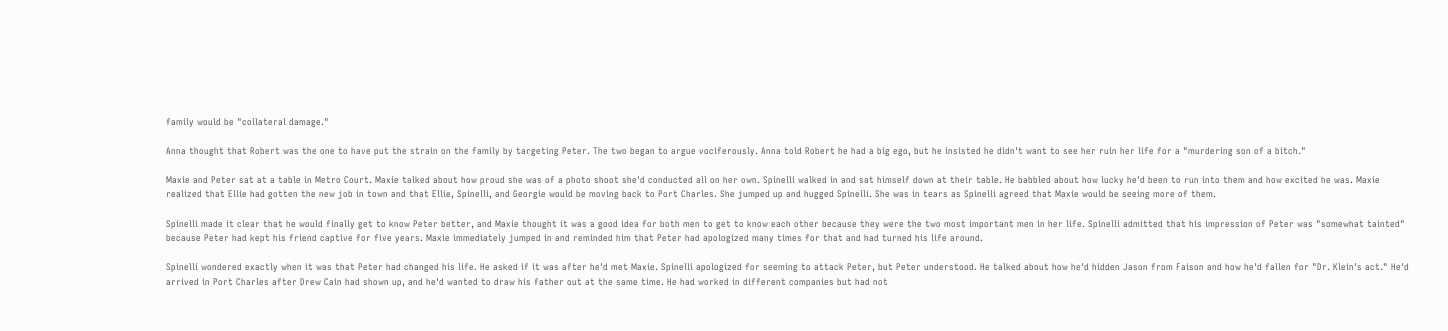family would be "collateral damage."

Anna thought that Robert was the one to have put the strain on the family by targeting Peter. The two began to argue vociferously. Anna told Robert he had a big ego, but he insisted he didn't want to see her ruin her life for a "murdering son of a bitch."

Maxie and Peter sat at a table in Metro Court. Maxie talked about how proud she was of a photo shoot she'd conducted all on her own. Spinelli walked in and sat himself down at their table. He babbled about how lucky he'd been to run into them and how excited he was. Maxie realized that Ellie had gotten the new job in town and that Ellie, Spinelli, and Georgie would be moving back to Port Charles. She jumped up and hugged Spinelli. She was in tears as Spinelli agreed that Maxie would be seeing more of them.

Spinelli made it clear that he would finally get to know Peter better, and Maxie thought it was a good idea for both men to get to know each other because they were the two most important men in her life. Spinelli admitted that his impression of Peter was "somewhat tainted" because Peter had kept his friend captive for five years. Maxie immediately jumped in and reminded him that Peter had apologized many times for that and had turned his life around.

Spinelli wondered exactly when it was that Peter had changed his life. He asked if it was after he'd met Maxie. Spinelli apologized for seeming to attack Peter, but Peter understood. He talked about how he'd hidden Jason from Faison and how he'd fallen for "Dr. Klein's act." He'd arrived in Port Charles after Drew Cain had shown up, and he'd wanted to draw his father out at the same time. He had worked in different companies but had not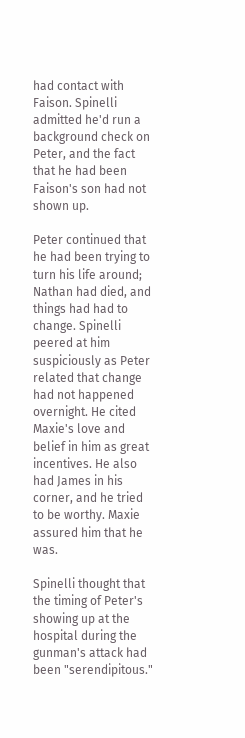had contact with Faison. Spinelli admitted he'd run a background check on Peter, and the fact that he had been Faison's son had not shown up.

Peter continued that he had been trying to turn his life around; Nathan had died, and things had had to change. Spinelli peered at him suspiciously as Peter related that change had not happened overnight. He cited Maxie's love and belief in him as great incentives. He also had James in his corner, and he tried to be worthy. Maxie assured him that he was.

Spinelli thought that the timing of Peter's showing up at the hospital during the gunman's attack had been "serendipitous."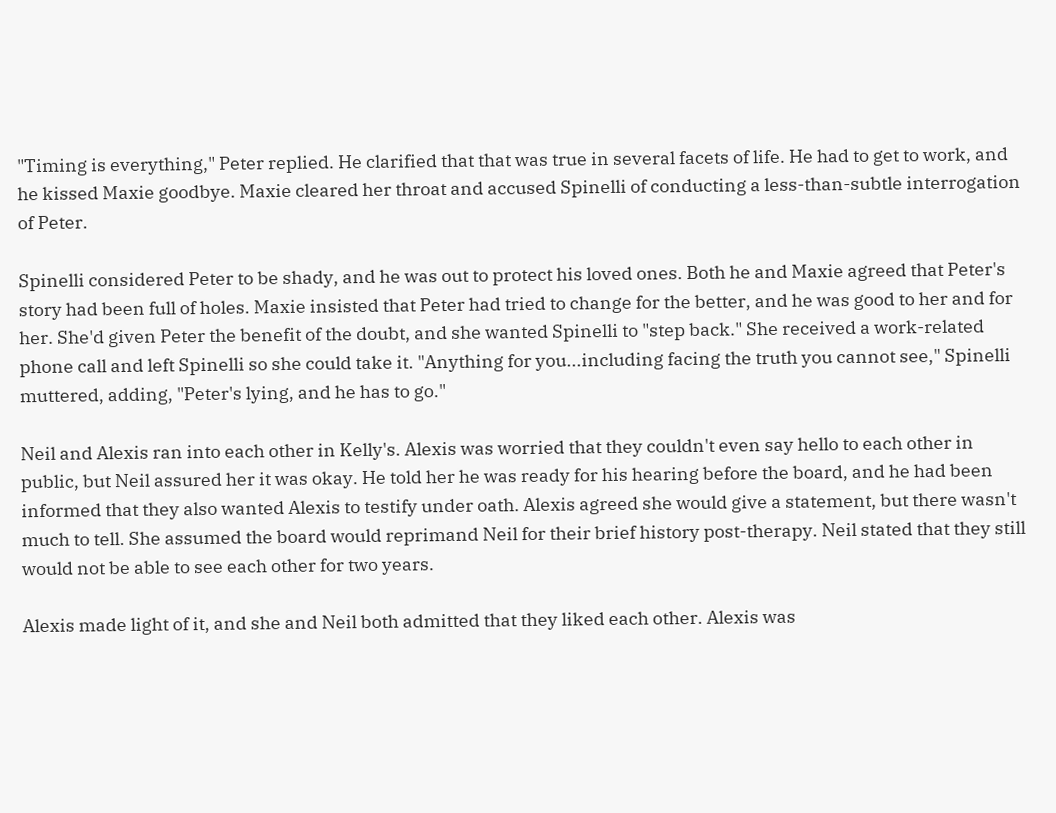"Timing is everything," Peter replied. He clarified that that was true in several facets of life. He had to get to work, and he kissed Maxie goodbye. Maxie cleared her throat and accused Spinelli of conducting a less-than-subtle interrogation of Peter.

Spinelli considered Peter to be shady, and he was out to protect his loved ones. Both he and Maxie agreed that Peter's story had been full of holes. Maxie insisted that Peter had tried to change for the better, and he was good to her and for her. She'd given Peter the benefit of the doubt, and she wanted Spinelli to "step back." She received a work-related phone call and left Spinelli so she could take it. "Anything for you...including facing the truth you cannot see," Spinelli muttered, adding, "Peter's lying, and he has to go."

Neil and Alexis ran into each other in Kelly's. Alexis was worried that they couldn't even say hello to each other in public, but Neil assured her it was okay. He told her he was ready for his hearing before the board, and he had been informed that they also wanted Alexis to testify under oath. Alexis agreed she would give a statement, but there wasn't much to tell. She assumed the board would reprimand Neil for their brief history post-therapy. Neil stated that they still would not be able to see each other for two years.

Alexis made light of it, and she and Neil both admitted that they liked each other. Alexis was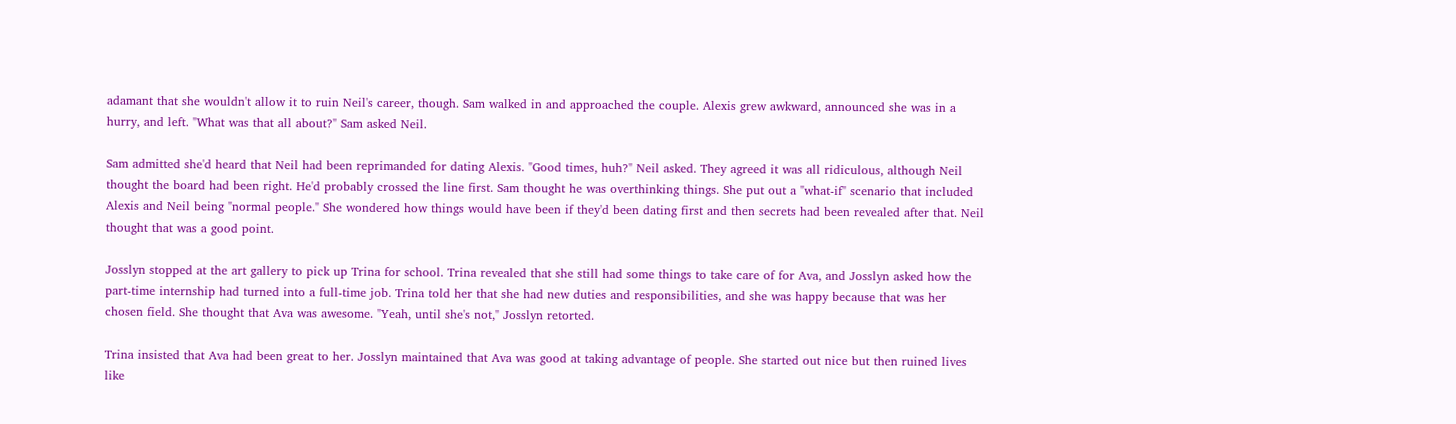adamant that she wouldn't allow it to ruin Neil's career, though. Sam walked in and approached the couple. Alexis grew awkward, announced she was in a hurry, and left. "What was that all about?" Sam asked Neil.

Sam admitted she'd heard that Neil had been reprimanded for dating Alexis. "Good times, huh?" Neil asked. They agreed it was all ridiculous, although Neil thought the board had been right. He'd probably crossed the line first. Sam thought he was overthinking things. She put out a "what-if" scenario that included Alexis and Neil being "normal people." She wondered how things would have been if they'd been dating first and then secrets had been revealed after that. Neil thought that was a good point.

Josslyn stopped at the art gallery to pick up Trina for school. Trina revealed that she still had some things to take care of for Ava, and Josslyn asked how the part-time internship had turned into a full-time job. Trina told her that she had new duties and responsibilities, and she was happy because that was her chosen field. She thought that Ava was awesome. "Yeah, until she's not," Josslyn retorted.

Trina insisted that Ava had been great to her. Josslyn maintained that Ava was good at taking advantage of people. She started out nice but then ruined lives like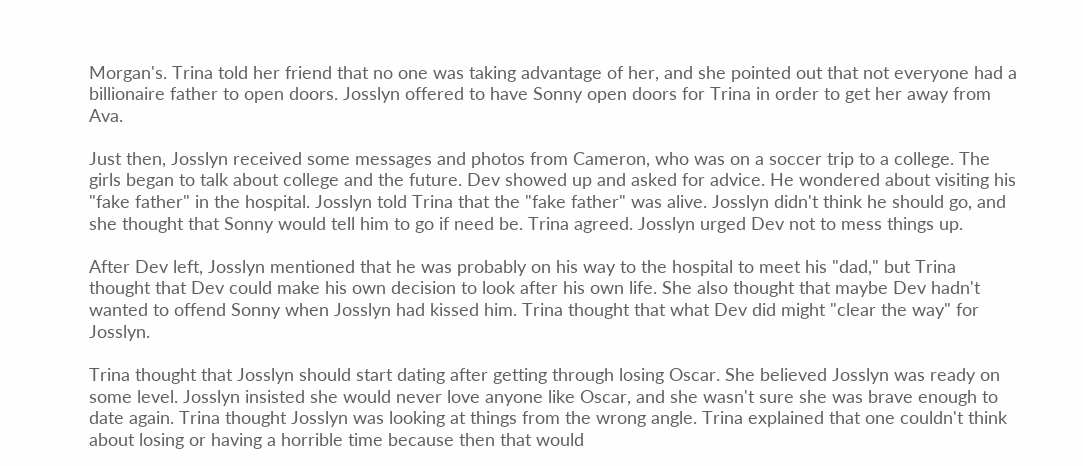Morgan's. Trina told her friend that no one was taking advantage of her, and she pointed out that not everyone had a billionaire father to open doors. Josslyn offered to have Sonny open doors for Trina in order to get her away from Ava.

Just then, Josslyn received some messages and photos from Cameron, who was on a soccer trip to a college. The girls began to talk about college and the future. Dev showed up and asked for advice. He wondered about visiting his "fake father" in the hospital. Josslyn told Trina that the "fake father" was alive. Josslyn didn't think he should go, and she thought that Sonny would tell him to go if need be. Trina agreed. Josslyn urged Dev not to mess things up.

After Dev left, Josslyn mentioned that he was probably on his way to the hospital to meet his "dad," but Trina thought that Dev could make his own decision to look after his own life. She also thought that maybe Dev hadn't wanted to offend Sonny when Josslyn had kissed him. Trina thought that what Dev did might "clear the way" for Josslyn.

Trina thought that Josslyn should start dating after getting through losing Oscar. She believed Josslyn was ready on some level. Josslyn insisted she would never love anyone like Oscar, and she wasn't sure she was brave enough to date again. Trina thought Josslyn was looking at things from the wrong angle. Trina explained that one couldn't think about losing or having a horrible time because then that would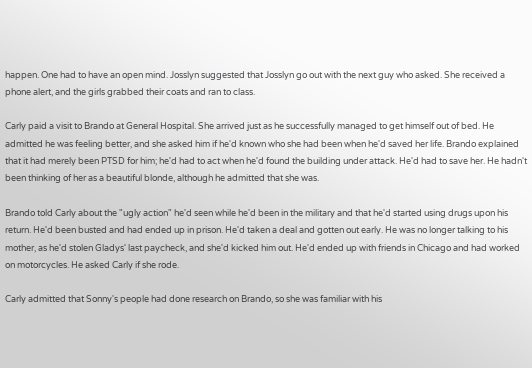happen. One had to have an open mind. Josslyn suggested that Josslyn go out with the next guy who asked. She received a phone alert, and the girls grabbed their coats and ran to class.

Carly paid a visit to Brando at General Hospital. She arrived just as he successfully managed to get himself out of bed. He admitted he was feeling better, and she asked him if he'd known who she had been when he'd saved her life. Brando explained that it had merely been PTSD for him; he'd had to act when he'd found the building under attack. He'd had to save her. He hadn't been thinking of her as a beautiful blonde, although he admitted that she was.

Brando told Carly about the "ugly action" he'd seen while he'd been in the military and that he'd started using drugs upon his return. He'd been busted and had ended up in prison. He'd taken a deal and gotten out early. He was no longer talking to his mother, as he'd stolen Gladys' last paycheck, and she'd kicked him out. He'd ended up with friends in Chicago and had worked on motorcycles. He asked Carly if she rode.

Carly admitted that Sonny's people had done research on Brando, so she was familiar with his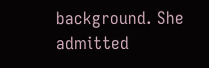background. She admitted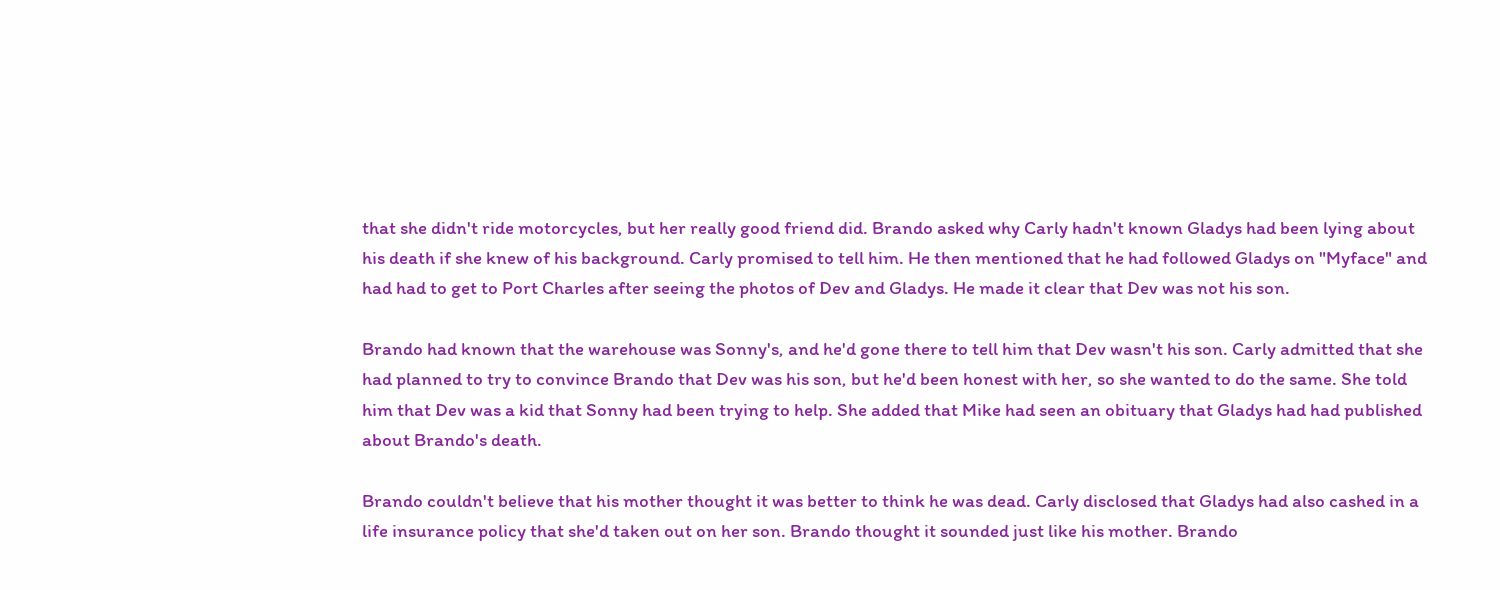that she didn't ride motorcycles, but her really good friend did. Brando asked why Carly hadn't known Gladys had been lying about his death if she knew of his background. Carly promised to tell him. He then mentioned that he had followed Gladys on "Myface" and had had to get to Port Charles after seeing the photos of Dev and Gladys. He made it clear that Dev was not his son.

Brando had known that the warehouse was Sonny's, and he'd gone there to tell him that Dev wasn't his son. Carly admitted that she had planned to try to convince Brando that Dev was his son, but he'd been honest with her, so she wanted to do the same. She told him that Dev was a kid that Sonny had been trying to help. She added that Mike had seen an obituary that Gladys had had published about Brando's death.

Brando couldn't believe that his mother thought it was better to think he was dead. Carly disclosed that Gladys had also cashed in a life insurance policy that she'd taken out on her son. Brando thought it sounded just like his mother. Brando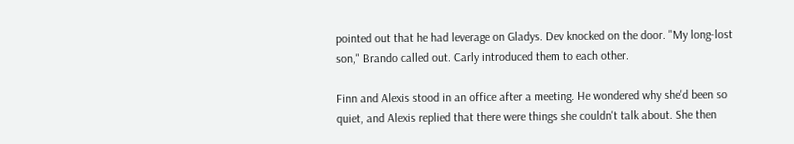pointed out that he had leverage on Gladys. Dev knocked on the door. "My long-lost son," Brando called out. Carly introduced them to each other.

Finn and Alexis stood in an office after a meeting. He wondered why she'd been so quiet, and Alexis replied that there were things she couldn't talk about. She then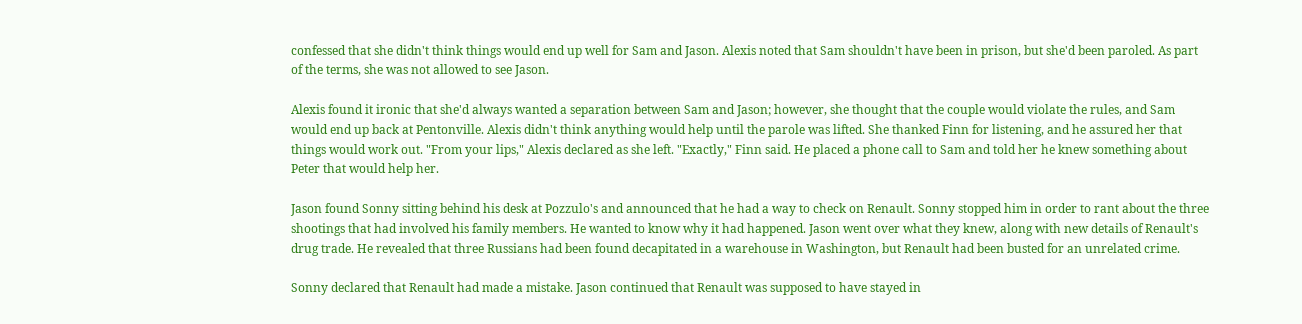confessed that she didn't think things would end up well for Sam and Jason. Alexis noted that Sam shouldn't have been in prison, but she'd been paroled. As part of the terms, she was not allowed to see Jason.

Alexis found it ironic that she'd always wanted a separation between Sam and Jason; however, she thought that the couple would violate the rules, and Sam would end up back at Pentonville. Alexis didn't think anything would help until the parole was lifted. She thanked Finn for listening, and he assured her that things would work out. "From your lips," Alexis declared as she left. "Exactly," Finn said. He placed a phone call to Sam and told her he knew something about Peter that would help her.

Jason found Sonny sitting behind his desk at Pozzulo's and announced that he had a way to check on Renault. Sonny stopped him in order to rant about the three shootings that had involved his family members. He wanted to know why it had happened. Jason went over what they knew, along with new details of Renault's drug trade. He revealed that three Russians had been found decapitated in a warehouse in Washington, but Renault had been busted for an unrelated crime.

Sonny declared that Renault had made a mistake. Jason continued that Renault was supposed to have stayed in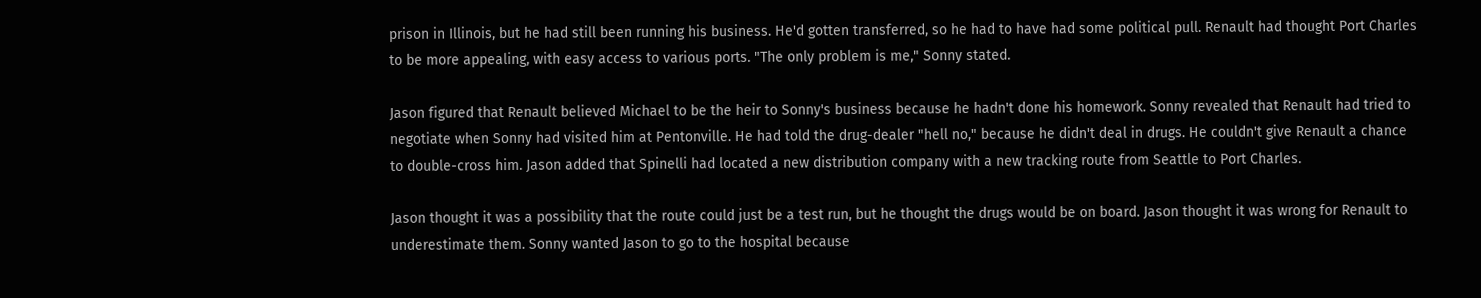prison in Illinois, but he had still been running his business. He'd gotten transferred, so he had to have had some political pull. Renault had thought Port Charles to be more appealing, with easy access to various ports. "The only problem is me," Sonny stated.

Jason figured that Renault believed Michael to be the heir to Sonny's business because he hadn't done his homework. Sonny revealed that Renault had tried to negotiate when Sonny had visited him at Pentonville. He had told the drug-dealer "hell no," because he didn't deal in drugs. He couldn't give Renault a chance to double-cross him. Jason added that Spinelli had located a new distribution company with a new tracking route from Seattle to Port Charles.

Jason thought it was a possibility that the route could just be a test run, but he thought the drugs would be on board. Jason thought it was wrong for Renault to underestimate them. Sonny wanted Jason to go to the hospital because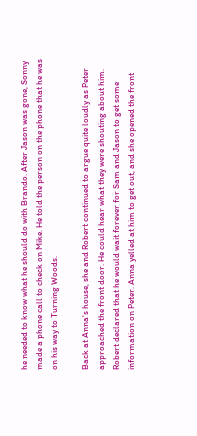he needed to know what he should do with Brando. After Jason was gone, Sonny made a phone call to check on Mike. He told the person on the phone that he was on his way to Turning Woods.

Back at Anna's house, she and Robert continued to argue quite loudly as Peter approached the front door. He could hear what they were shouting about him. Robert declared that he would wait forever for Sam and Jason to get some information on Peter. Anna yelled at him to get out, and she opened the front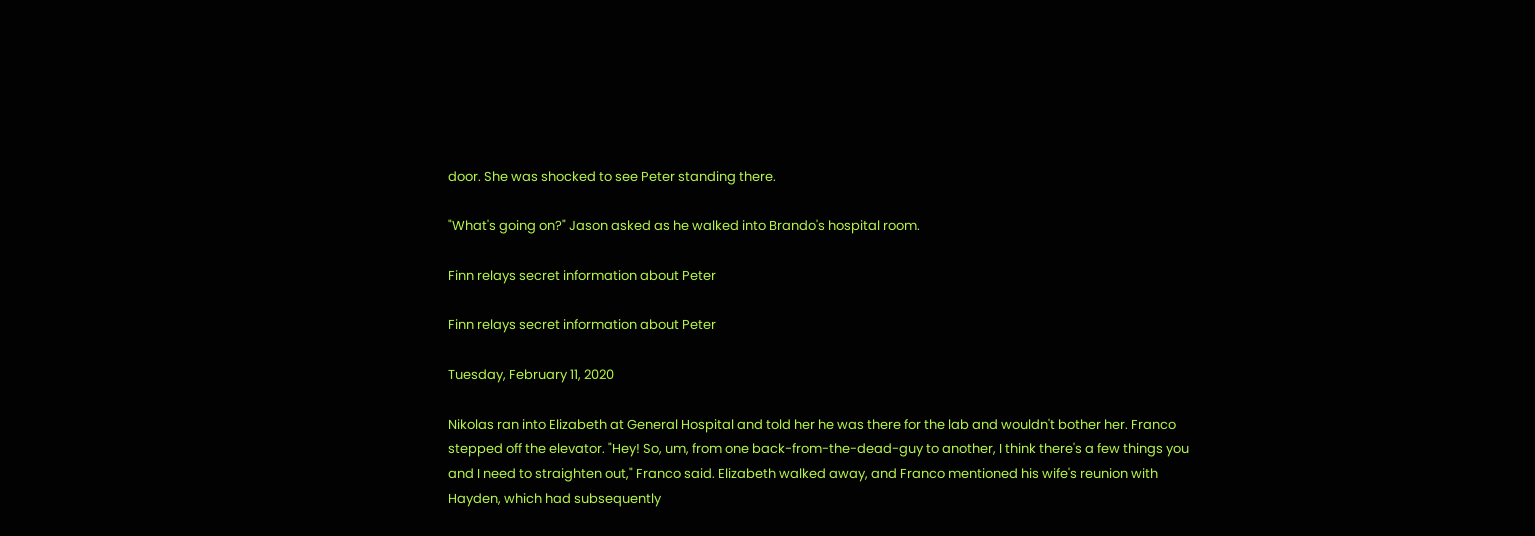door. She was shocked to see Peter standing there.

"What's going on?" Jason asked as he walked into Brando's hospital room.

Finn relays secret information about Peter

Finn relays secret information about Peter

Tuesday, February 11, 2020

Nikolas ran into Elizabeth at General Hospital and told her he was there for the lab and wouldn't bother her. Franco stepped off the elevator. "Hey! So, um, from one back-from-the-dead-guy to another, I think there's a few things you and I need to straighten out," Franco said. Elizabeth walked away, and Franco mentioned his wife's reunion with Hayden, which had subsequently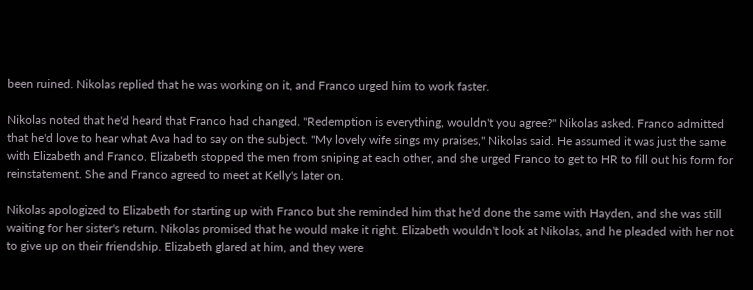been ruined. Nikolas replied that he was working on it, and Franco urged him to work faster.

Nikolas noted that he'd heard that Franco had changed. "Redemption is everything, wouldn't you agree?" Nikolas asked. Franco admitted that he'd love to hear what Ava had to say on the subject. "My lovely wife sings my praises," Nikolas said. He assumed it was just the same with Elizabeth and Franco. Elizabeth stopped the men from sniping at each other, and she urged Franco to get to HR to fill out his form for reinstatement. She and Franco agreed to meet at Kelly's later on.

Nikolas apologized to Elizabeth for starting up with Franco but she reminded him that he'd done the same with Hayden, and she was still waiting for her sister's return. Nikolas promised that he would make it right. Elizabeth wouldn't look at Nikolas, and he pleaded with her not to give up on their friendship. Elizabeth glared at him, and they were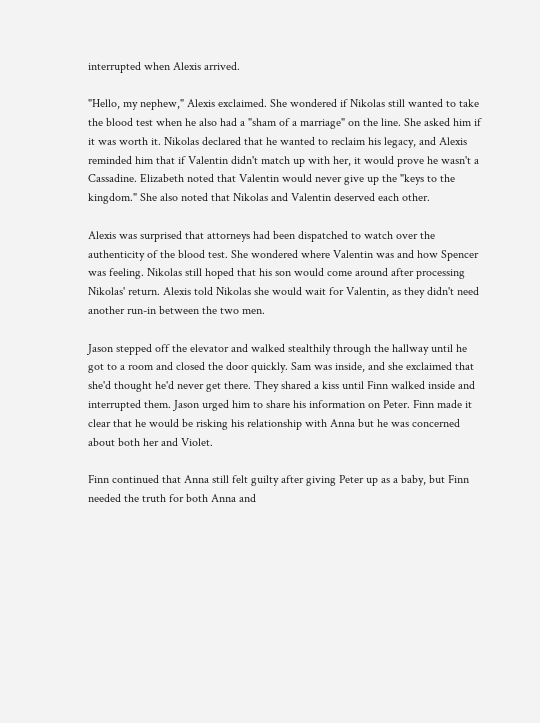interrupted when Alexis arrived.

"Hello, my nephew," Alexis exclaimed. She wondered if Nikolas still wanted to take the blood test when he also had a "sham of a marriage" on the line. She asked him if it was worth it. Nikolas declared that he wanted to reclaim his legacy, and Alexis reminded him that if Valentin didn't match up with her, it would prove he wasn't a Cassadine. Elizabeth noted that Valentin would never give up the "keys to the kingdom." She also noted that Nikolas and Valentin deserved each other.

Alexis was surprised that attorneys had been dispatched to watch over the authenticity of the blood test. She wondered where Valentin was and how Spencer was feeling. Nikolas still hoped that his son would come around after processing Nikolas' return. Alexis told Nikolas she would wait for Valentin, as they didn't need another run-in between the two men.

Jason stepped off the elevator and walked stealthily through the hallway until he got to a room and closed the door quickly. Sam was inside, and she exclaimed that she'd thought he'd never get there. They shared a kiss until Finn walked inside and interrupted them. Jason urged him to share his information on Peter. Finn made it clear that he would be risking his relationship with Anna but he was concerned about both her and Violet.

Finn continued that Anna still felt guilty after giving Peter up as a baby, but Finn needed the truth for both Anna and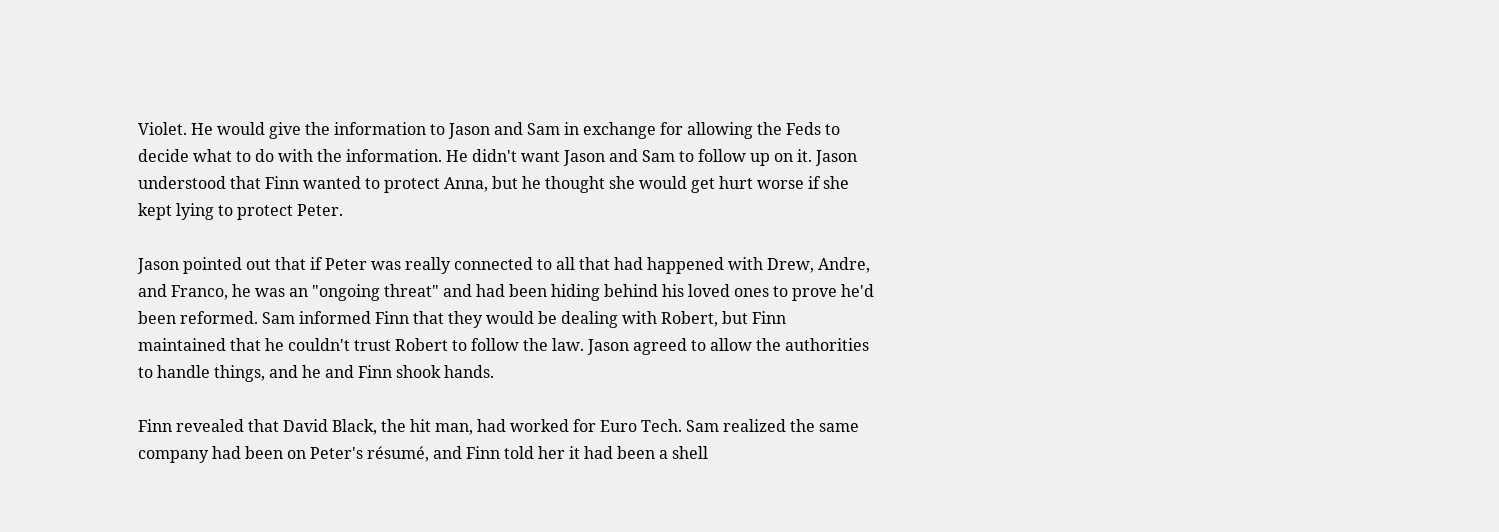Violet. He would give the information to Jason and Sam in exchange for allowing the Feds to decide what to do with the information. He didn't want Jason and Sam to follow up on it. Jason understood that Finn wanted to protect Anna, but he thought she would get hurt worse if she kept lying to protect Peter.

Jason pointed out that if Peter was really connected to all that had happened with Drew, Andre, and Franco, he was an "ongoing threat" and had been hiding behind his loved ones to prove he'd been reformed. Sam informed Finn that they would be dealing with Robert, but Finn maintained that he couldn't trust Robert to follow the law. Jason agreed to allow the authorities to handle things, and he and Finn shook hands.

Finn revealed that David Black, the hit man, had worked for Euro Tech. Sam realized the same company had been on Peter's résumé, and Finn told her it had been a shell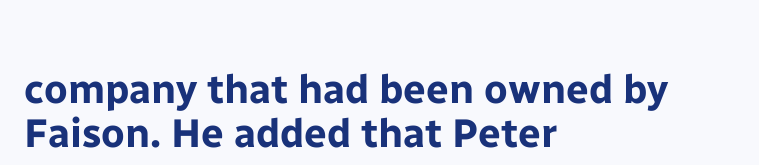company that had been owned by Faison. He added that Peter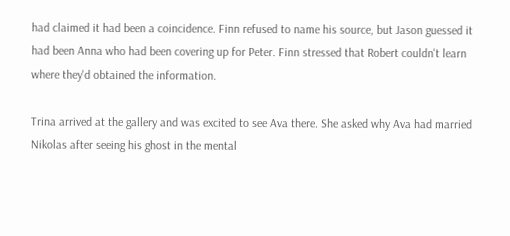had claimed it had been a coincidence. Finn refused to name his source, but Jason guessed it had been Anna who had been covering up for Peter. Finn stressed that Robert couldn't learn where they'd obtained the information.

Trina arrived at the gallery and was excited to see Ava there. She asked why Ava had married Nikolas after seeing his ghost in the mental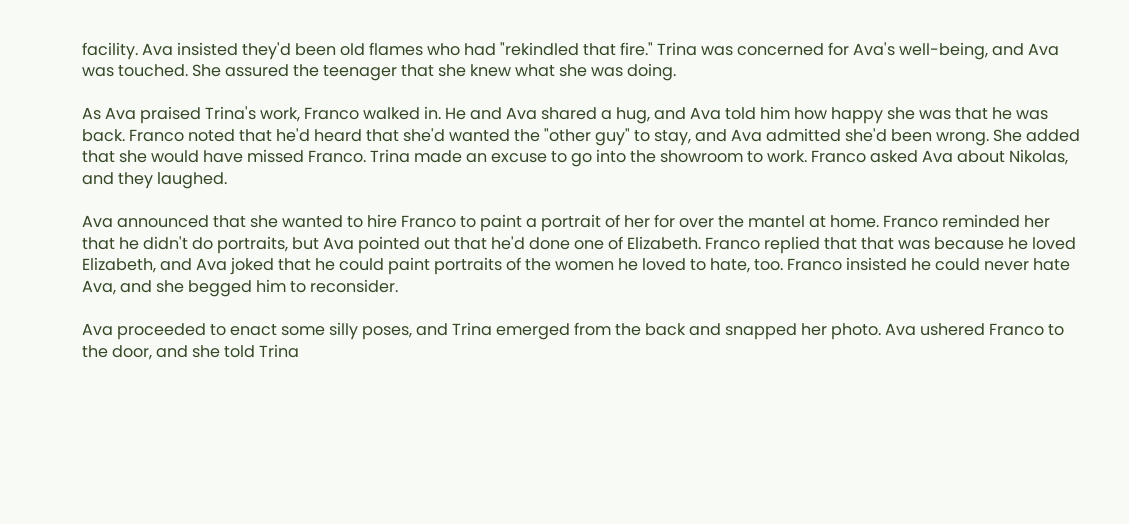facility. Ava insisted they'd been old flames who had "rekindled that fire." Trina was concerned for Ava's well-being, and Ava was touched. She assured the teenager that she knew what she was doing.

As Ava praised Trina's work, Franco walked in. He and Ava shared a hug, and Ava told him how happy she was that he was back. Franco noted that he'd heard that she'd wanted the "other guy" to stay, and Ava admitted she'd been wrong. She added that she would have missed Franco. Trina made an excuse to go into the showroom to work. Franco asked Ava about Nikolas, and they laughed.

Ava announced that she wanted to hire Franco to paint a portrait of her for over the mantel at home. Franco reminded her that he didn't do portraits, but Ava pointed out that he'd done one of Elizabeth. Franco replied that that was because he loved Elizabeth, and Ava joked that he could paint portraits of the women he loved to hate, too. Franco insisted he could never hate Ava, and she begged him to reconsider.

Ava proceeded to enact some silly poses, and Trina emerged from the back and snapped her photo. Ava ushered Franco to the door, and she told Trina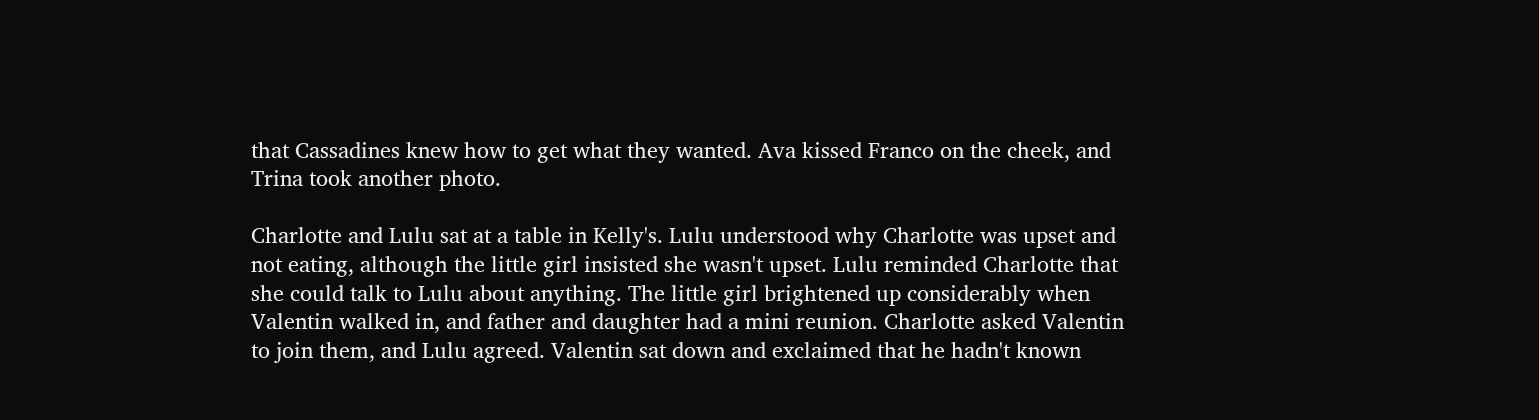that Cassadines knew how to get what they wanted. Ava kissed Franco on the cheek, and Trina took another photo.

Charlotte and Lulu sat at a table in Kelly's. Lulu understood why Charlotte was upset and not eating, although the little girl insisted she wasn't upset. Lulu reminded Charlotte that she could talk to Lulu about anything. The little girl brightened up considerably when Valentin walked in, and father and daughter had a mini reunion. Charlotte asked Valentin to join them, and Lulu agreed. Valentin sat down and exclaimed that he hadn't known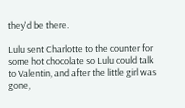they'd be there.

Lulu sent Charlotte to the counter for some hot chocolate so Lulu could talk to Valentin, and after the little girl was gone,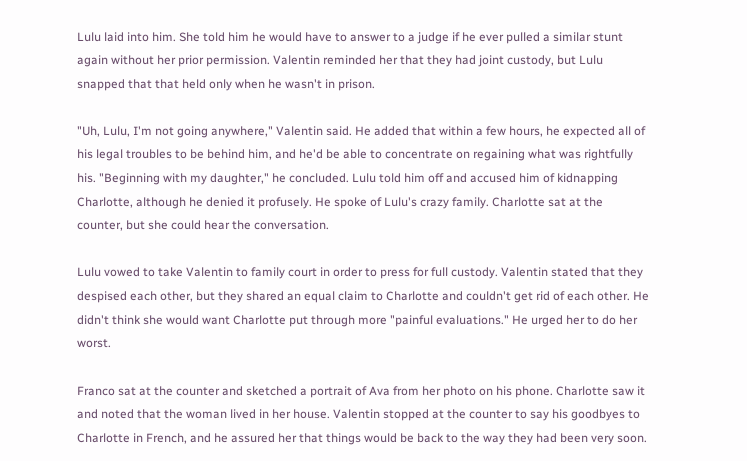Lulu laid into him. She told him he would have to answer to a judge if he ever pulled a similar stunt again without her prior permission. Valentin reminded her that they had joint custody, but Lulu snapped that that held only when he wasn't in prison.

"Uh, Lulu, I'm not going anywhere," Valentin said. He added that within a few hours, he expected all of his legal troubles to be behind him, and he'd be able to concentrate on regaining what was rightfully his. "Beginning with my daughter," he concluded. Lulu told him off and accused him of kidnapping Charlotte, although he denied it profusely. He spoke of Lulu's crazy family. Charlotte sat at the counter, but she could hear the conversation.

Lulu vowed to take Valentin to family court in order to press for full custody. Valentin stated that they despised each other, but they shared an equal claim to Charlotte and couldn't get rid of each other. He didn't think she would want Charlotte put through more "painful evaluations." He urged her to do her worst.

Franco sat at the counter and sketched a portrait of Ava from her photo on his phone. Charlotte saw it and noted that the woman lived in her house. Valentin stopped at the counter to say his goodbyes to Charlotte in French, and he assured her that things would be back to the way they had been very soon.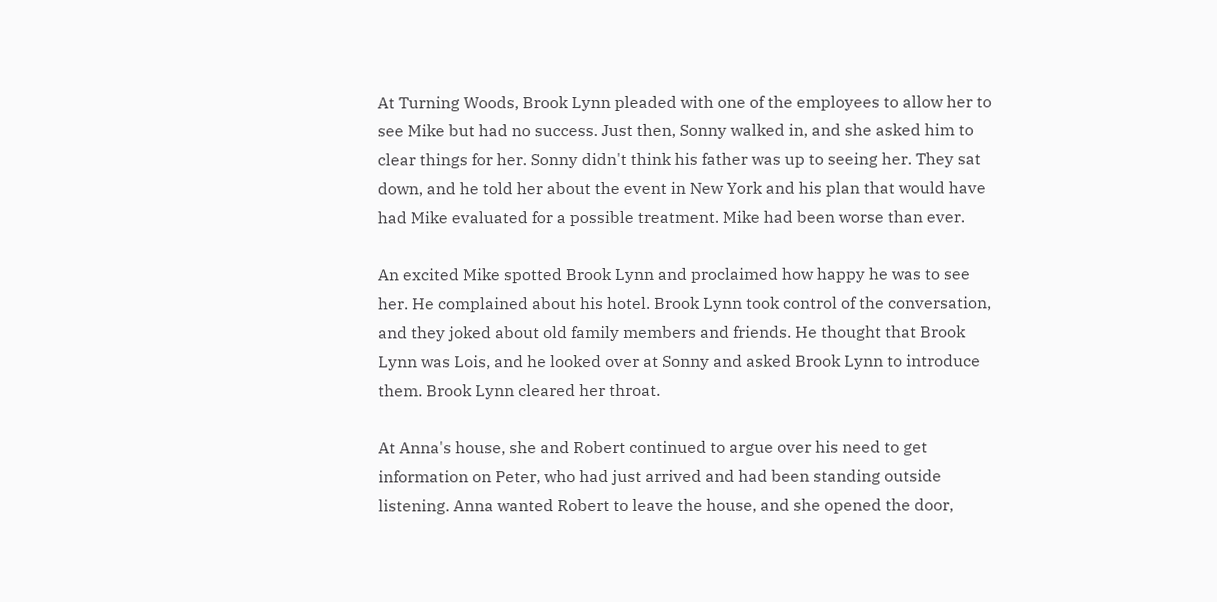At Turning Woods, Brook Lynn pleaded with one of the employees to allow her to see Mike but had no success. Just then, Sonny walked in, and she asked him to clear things for her. Sonny didn't think his father was up to seeing her. They sat down, and he told her about the event in New York and his plan that would have had Mike evaluated for a possible treatment. Mike had been worse than ever.

An excited Mike spotted Brook Lynn and proclaimed how happy he was to see her. He complained about his hotel. Brook Lynn took control of the conversation, and they joked about old family members and friends. He thought that Brook Lynn was Lois, and he looked over at Sonny and asked Brook Lynn to introduce them. Brook Lynn cleared her throat.

At Anna's house, she and Robert continued to argue over his need to get information on Peter, who had just arrived and had been standing outside listening. Anna wanted Robert to leave the house, and she opened the door,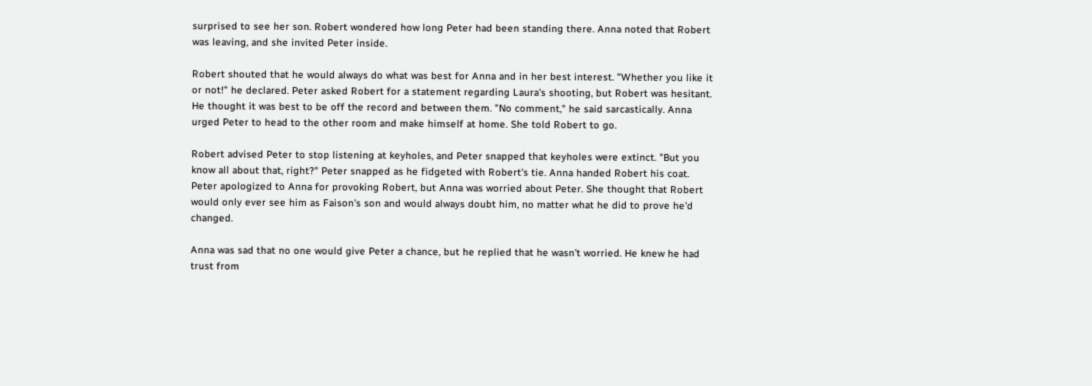surprised to see her son. Robert wondered how long Peter had been standing there. Anna noted that Robert was leaving, and she invited Peter inside.

Robert shouted that he would always do what was best for Anna and in her best interest. "Whether you like it or not!" he declared. Peter asked Robert for a statement regarding Laura's shooting, but Robert was hesitant. He thought it was best to be off the record and between them. "No comment," he said sarcastically. Anna urged Peter to head to the other room and make himself at home. She told Robert to go.

Robert advised Peter to stop listening at keyholes, and Peter snapped that keyholes were extinct. "But you know all about that, right?" Peter snapped as he fidgeted with Robert's tie. Anna handed Robert his coat. Peter apologized to Anna for provoking Robert, but Anna was worried about Peter. She thought that Robert would only ever see him as Faison's son and would always doubt him, no matter what he did to prove he'd changed.

Anna was sad that no one would give Peter a chance, but he replied that he wasn't worried. He knew he had trust from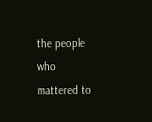the people who mattered to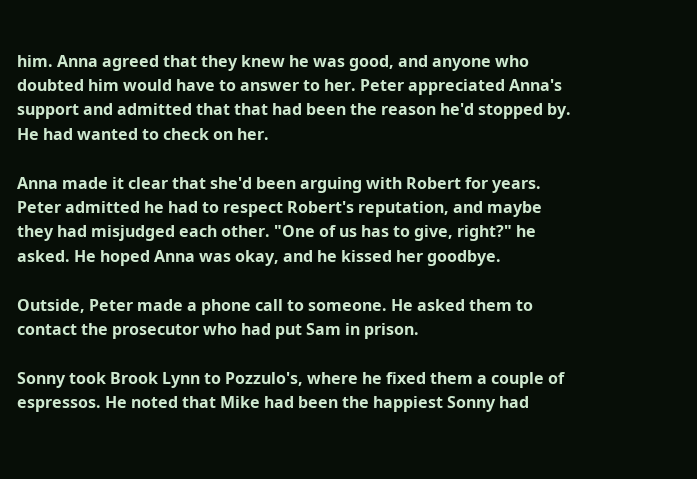him. Anna agreed that they knew he was good, and anyone who doubted him would have to answer to her. Peter appreciated Anna's support and admitted that that had been the reason he'd stopped by. He had wanted to check on her.

Anna made it clear that she'd been arguing with Robert for years. Peter admitted he had to respect Robert's reputation, and maybe they had misjudged each other. "One of us has to give, right?" he asked. He hoped Anna was okay, and he kissed her goodbye.

Outside, Peter made a phone call to someone. He asked them to contact the prosecutor who had put Sam in prison.

Sonny took Brook Lynn to Pozzulo's, where he fixed them a couple of espressos. He noted that Mike had been the happiest Sonny had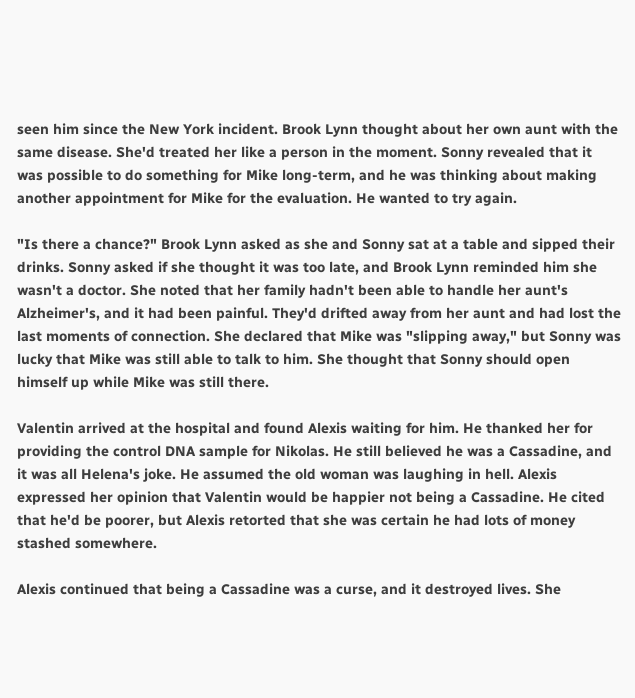seen him since the New York incident. Brook Lynn thought about her own aunt with the same disease. She'd treated her like a person in the moment. Sonny revealed that it was possible to do something for Mike long-term, and he was thinking about making another appointment for Mike for the evaluation. He wanted to try again.

"Is there a chance?" Brook Lynn asked as she and Sonny sat at a table and sipped their drinks. Sonny asked if she thought it was too late, and Brook Lynn reminded him she wasn't a doctor. She noted that her family hadn't been able to handle her aunt's Alzheimer's, and it had been painful. They'd drifted away from her aunt and had lost the last moments of connection. She declared that Mike was "slipping away," but Sonny was lucky that Mike was still able to talk to him. She thought that Sonny should open himself up while Mike was still there.

Valentin arrived at the hospital and found Alexis waiting for him. He thanked her for providing the control DNA sample for Nikolas. He still believed he was a Cassadine, and it was all Helena's joke. He assumed the old woman was laughing in hell. Alexis expressed her opinion that Valentin would be happier not being a Cassadine. He cited that he'd be poorer, but Alexis retorted that she was certain he had lots of money stashed somewhere.

Alexis continued that being a Cassadine was a curse, and it destroyed lives. She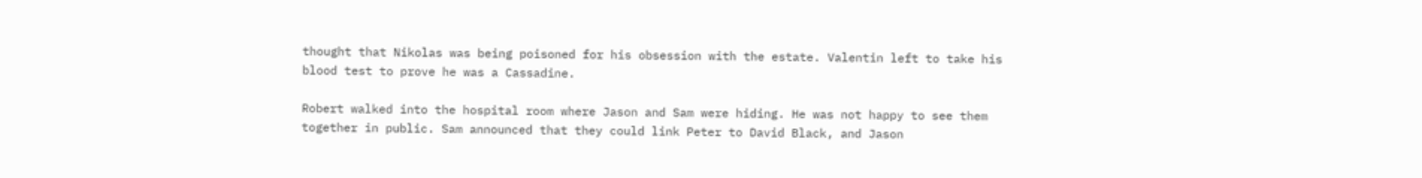thought that Nikolas was being poisoned for his obsession with the estate. Valentin left to take his blood test to prove he was a Cassadine.

Robert walked into the hospital room where Jason and Sam were hiding. He was not happy to see them together in public. Sam announced that they could link Peter to David Black, and Jason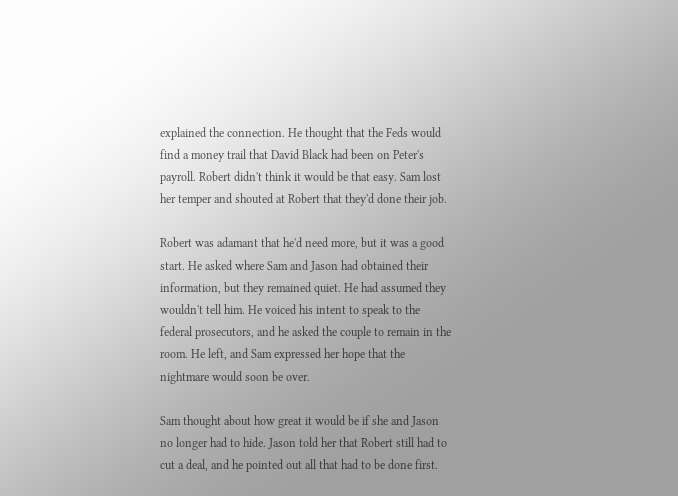explained the connection. He thought that the Feds would find a money trail that David Black had been on Peter's payroll. Robert didn't think it would be that easy. Sam lost her temper and shouted at Robert that they'd done their job.

Robert was adamant that he'd need more, but it was a good start. He asked where Sam and Jason had obtained their information, but they remained quiet. He had assumed they wouldn't tell him. He voiced his intent to speak to the federal prosecutors, and he asked the couple to remain in the room. He left, and Sam expressed her hope that the nightmare would soon be over.

Sam thought about how great it would be if she and Jason no longer had to hide. Jason told her that Robert still had to cut a deal, and he pointed out all that had to be done first.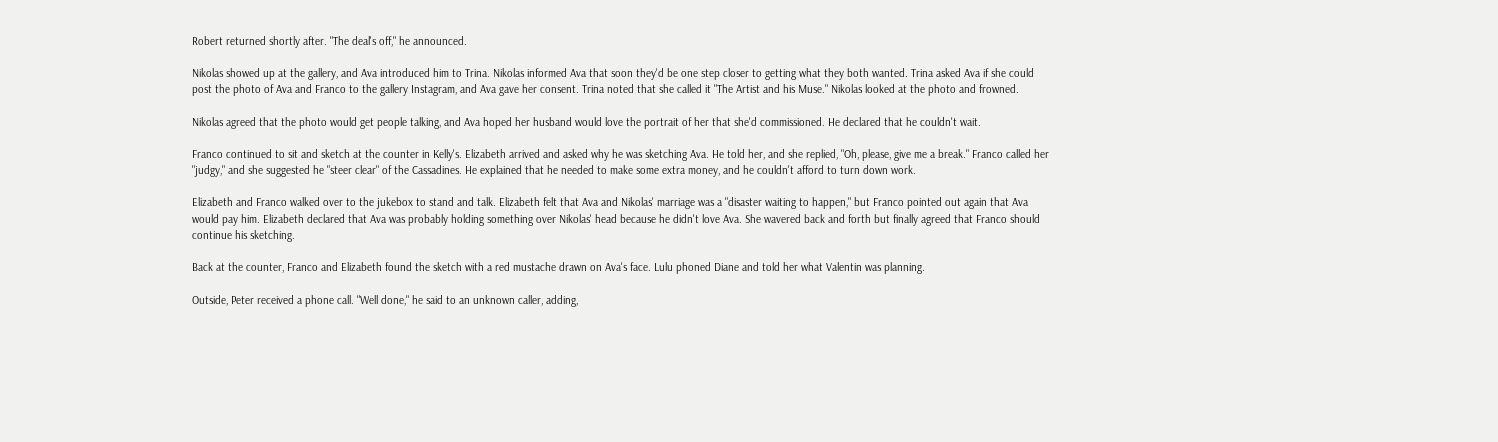Robert returned shortly after. "The deal's off," he announced.

Nikolas showed up at the gallery, and Ava introduced him to Trina. Nikolas informed Ava that soon they'd be one step closer to getting what they both wanted. Trina asked Ava if she could post the photo of Ava and Franco to the gallery Instagram, and Ava gave her consent. Trina noted that she called it "The Artist and his Muse." Nikolas looked at the photo and frowned.

Nikolas agreed that the photo would get people talking, and Ava hoped her husband would love the portrait of her that she'd commissioned. He declared that he couldn't wait.

Franco continued to sit and sketch at the counter in Kelly's. Elizabeth arrived and asked why he was sketching Ava. He told her, and she replied, "Oh, please, give me a break." Franco called her "judgy," and she suggested he "steer clear" of the Cassadines. He explained that he needed to make some extra money, and he couldn't afford to turn down work.

Elizabeth and Franco walked over to the jukebox to stand and talk. Elizabeth felt that Ava and Nikolas' marriage was a "disaster waiting to happen," but Franco pointed out again that Ava would pay him. Elizabeth declared that Ava was probably holding something over Nikolas' head because he didn't love Ava. She wavered back and forth but finally agreed that Franco should continue his sketching.

Back at the counter, Franco and Elizabeth found the sketch with a red mustache drawn on Ava's face. Lulu phoned Diane and told her what Valentin was planning.

Outside, Peter received a phone call. "Well done," he said to an unknown caller, adding,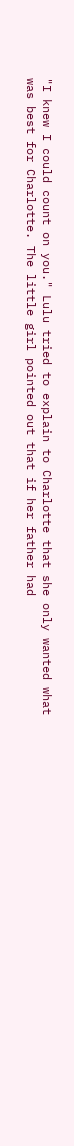"I knew I could count on you." Lulu tried to explain to Charlotte that she only wanted what was best for Charlotte. The little girl pointed out that if her father had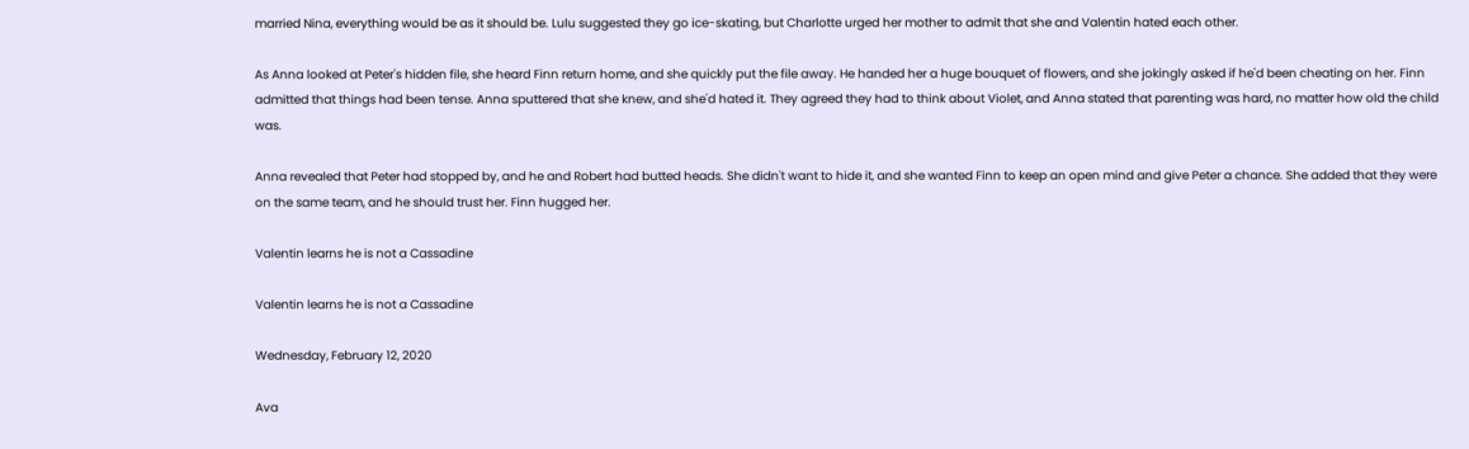married Nina, everything would be as it should be. Lulu suggested they go ice-skating, but Charlotte urged her mother to admit that she and Valentin hated each other.

As Anna looked at Peter's hidden file, she heard Finn return home, and she quickly put the file away. He handed her a huge bouquet of flowers, and she jokingly asked if he'd been cheating on her. Finn admitted that things had been tense. Anna sputtered that she knew, and she'd hated it. They agreed they had to think about Violet, and Anna stated that parenting was hard, no matter how old the child was.

Anna revealed that Peter had stopped by, and he and Robert had butted heads. She didn't want to hide it, and she wanted Finn to keep an open mind and give Peter a chance. She added that they were on the same team, and he should trust her. Finn hugged her.

Valentin learns he is not a Cassadine

Valentin learns he is not a Cassadine

Wednesday, February 12, 2020

Ava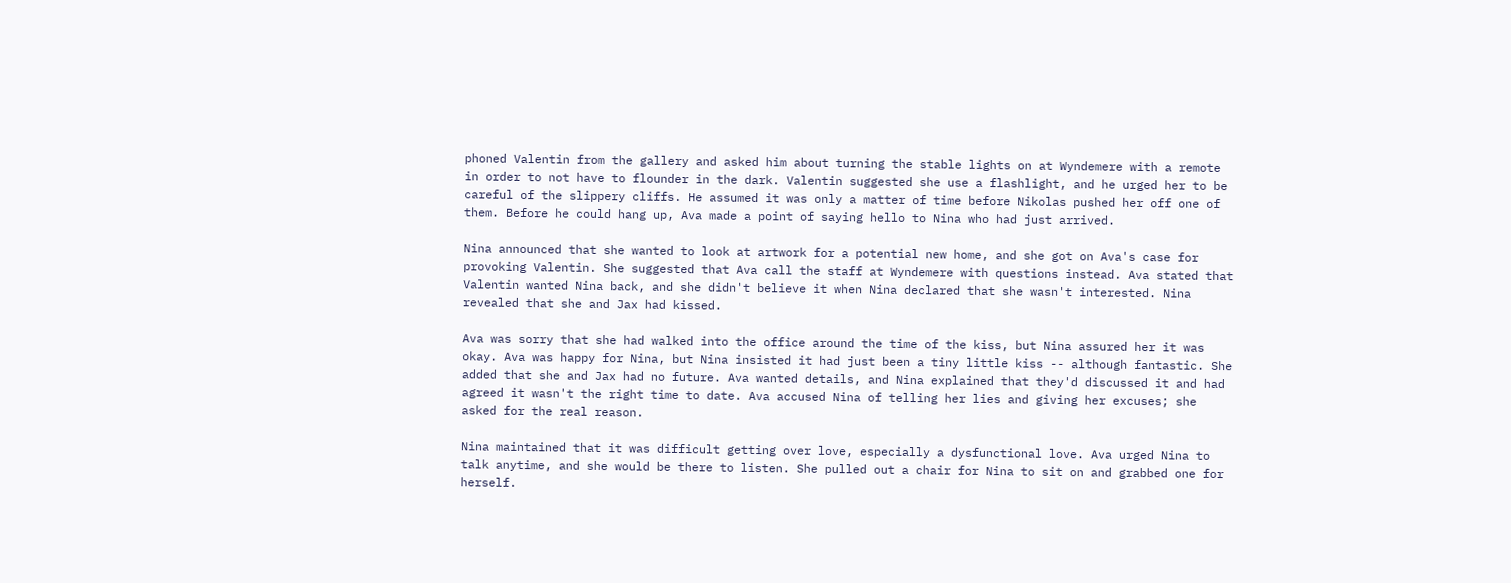phoned Valentin from the gallery and asked him about turning the stable lights on at Wyndemere with a remote in order to not have to flounder in the dark. Valentin suggested she use a flashlight, and he urged her to be careful of the slippery cliffs. He assumed it was only a matter of time before Nikolas pushed her off one of them. Before he could hang up, Ava made a point of saying hello to Nina who had just arrived.

Nina announced that she wanted to look at artwork for a potential new home, and she got on Ava's case for provoking Valentin. She suggested that Ava call the staff at Wyndemere with questions instead. Ava stated that Valentin wanted Nina back, and she didn't believe it when Nina declared that she wasn't interested. Nina revealed that she and Jax had kissed.

Ava was sorry that she had walked into the office around the time of the kiss, but Nina assured her it was okay. Ava was happy for Nina, but Nina insisted it had just been a tiny little kiss -- although fantastic. She added that she and Jax had no future. Ava wanted details, and Nina explained that they'd discussed it and had agreed it wasn't the right time to date. Ava accused Nina of telling her lies and giving her excuses; she asked for the real reason.

Nina maintained that it was difficult getting over love, especially a dysfunctional love. Ava urged Nina to talk anytime, and she would be there to listen. She pulled out a chair for Nina to sit on and grabbed one for herself.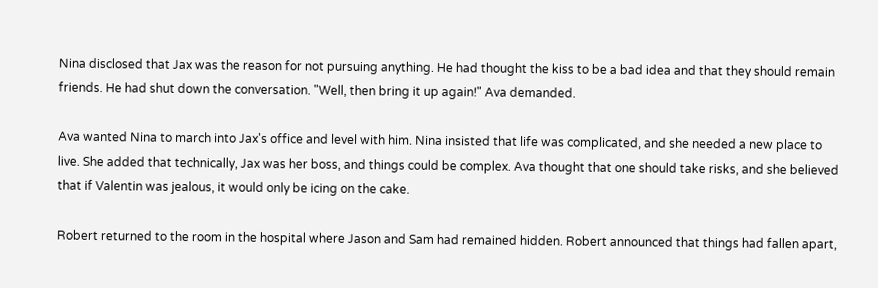Nina disclosed that Jax was the reason for not pursuing anything. He had thought the kiss to be a bad idea and that they should remain friends. He had shut down the conversation. "Well, then bring it up again!" Ava demanded.

Ava wanted Nina to march into Jax's office and level with him. Nina insisted that life was complicated, and she needed a new place to live. She added that technically, Jax was her boss, and things could be complex. Ava thought that one should take risks, and she believed that if Valentin was jealous, it would only be icing on the cake.

Robert returned to the room in the hospital where Jason and Sam had remained hidden. Robert announced that things had fallen apart,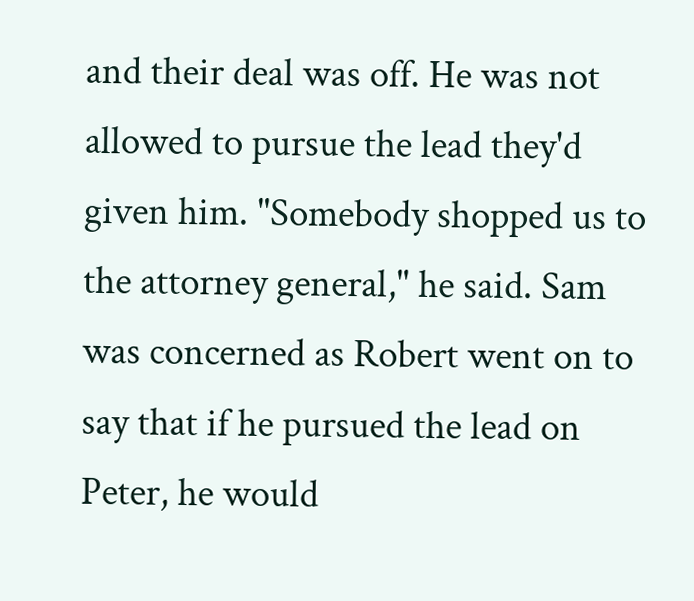and their deal was off. He was not allowed to pursue the lead they'd given him. "Somebody shopped us to the attorney general," he said. Sam was concerned as Robert went on to say that if he pursued the lead on Peter, he would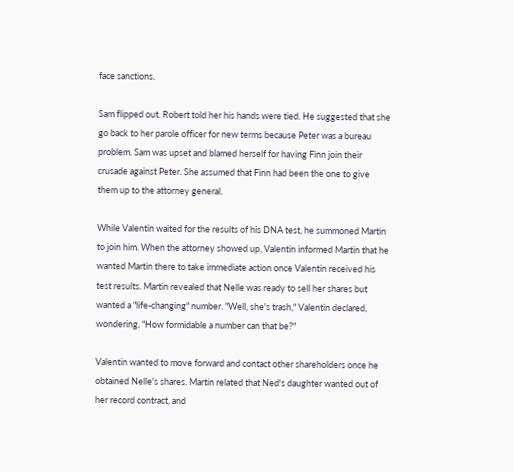face sanctions.

Sam flipped out. Robert told her his hands were tied. He suggested that she go back to her parole officer for new terms because Peter was a bureau problem. Sam was upset and blamed herself for having Finn join their crusade against Peter. She assumed that Finn had been the one to give them up to the attorney general.

While Valentin waited for the results of his DNA test, he summoned Martin to join him. When the attorney showed up, Valentin informed Martin that he wanted Martin there to take immediate action once Valentin received his test results. Martin revealed that Nelle was ready to sell her shares but wanted a "life-changing" number. "Well, she's trash," Valentin declared, wondering, "How formidable a number can that be?"

Valentin wanted to move forward and contact other shareholders once he obtained Nelle's shares. Martin related that Ned's daughter wanted out of her record contract, and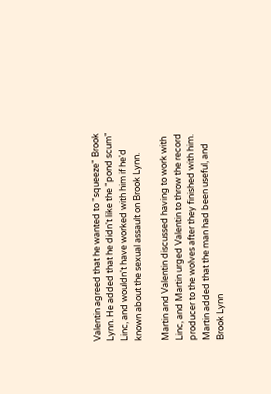Valentin agreed that he wanted to "squeeze" Brook Lynn. He added that he didn't like the "pond scum" Linc, and wouldn't have worked with him if he'd known about the sexual assault on Brook Lynn.

Martin and Valentin discussed having to work with Linc, and Martin urged Valentin to throw the record producer to the wolves after they finished with him. Martin added that the man had been useful, and Brook Lynn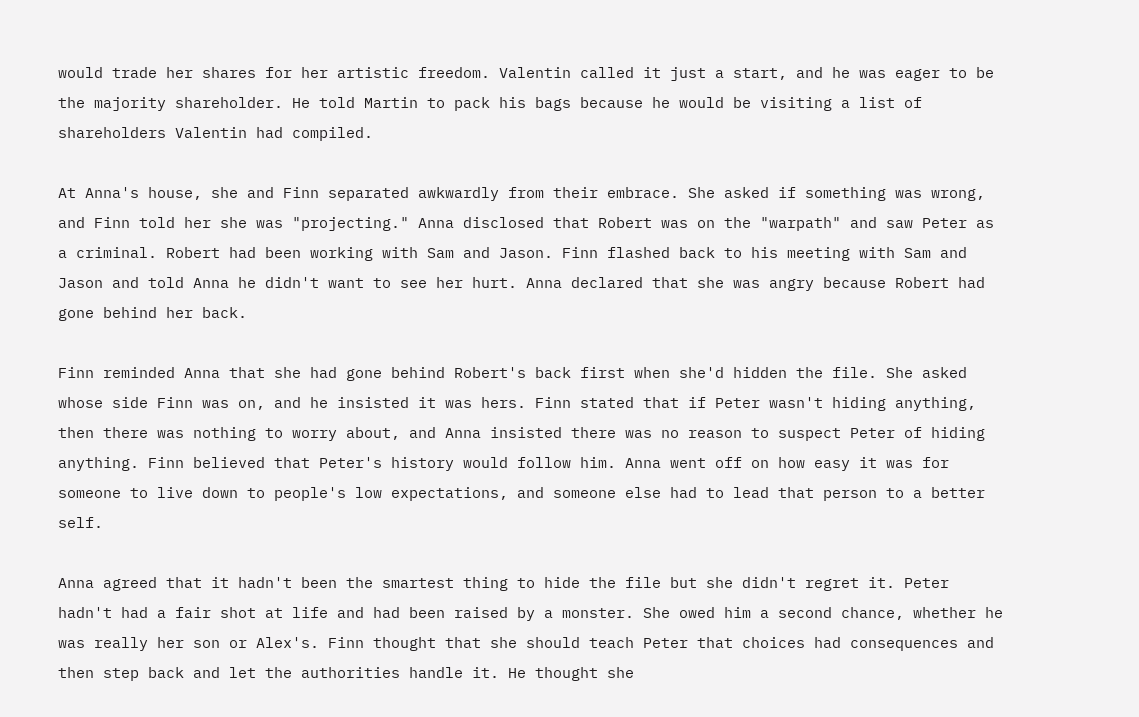would trade her shares for her artistic freedom. Valentin called it just a start, and he was eager to be the majority shareholder. He told Martin to pack his bags because he would be visiting a list of shareholders Valentin had compiled.

At Anna's house, she and Finn separated awkwardly from their embrace. She asked if something was wrong, and Finn told her she was "projecting." Anna disclosed that Robert was on the "warpath" and saw Peter as a criminal. Robert had been working with Sam and Jason. Finn flashed back to his meeting with Sam and Jason and told Anna he didn't want to see her hurt. Anna declared that she was angry because Robert had gone behind her back.

Finn reminded Anna that she had gone behind Robert's back first when she'd hidden the file. She asked whose side Finn was on, and he insisted it was hers. Finn stated that if Peter wasn't hiding anything, then there was nothing to worry about, and Anna insisted there was no reason to suspect Peter of hiding anything. Finn believed that Peter's history would follow him. Anna went off on how easy it was for someone to live down to people's low expectations, and someone else had to lead that person to a better self.

Anna agreed that it hadn't been the smartest thing to hide the file but she didn't regret it. Peter hadn't had a fair shot at life and had been raised by a monster. She owed him a second chance, whether he was really her son or Alex's. Finn thought that she should teach Peter that choices had consequences and then step back and let the authorities handle it. He thought she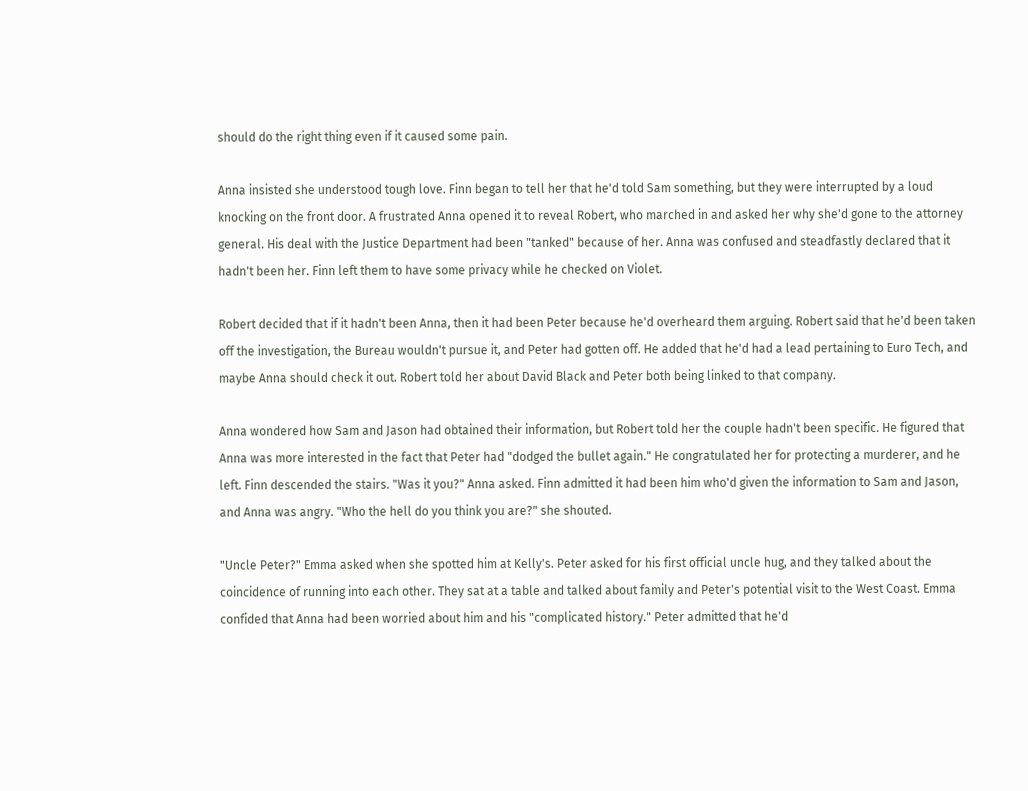should do the right thing even if it caused some pain.

Anna insisted she understood tough love. Finn began to tell her that he'd told Sam something, but they were interrupted by a loud knocking on the front door. A frustrated Anna opened it to reveal Robert, who marched in and asked her why she'd gone to the attorney general. His deal with the Justice Department had been "tanked" because of her. Anna was confused and steadfastly declared that it hadn't been her. Finn left them to have some privacy while he checked on Violet.

Robert decided that if it hadn't been Anna, then it had been Peter because he'd overheard them arguing. Robert said that he'd been taken off the investigation, the Bureau wouldn't pursue it, and Peter had gotten off. He added that he'd had a lead pertaining to Euro Tech, and maybe Anna should check it out. Robert told her about David Black and Peter both being linked to that company.

Anna wondered how Sam and Jason had obtained their information, but Robert told her the couple hadn't been specific. He figured that Anna was more interested in the fact that Peter had "dodged the bullet again." He congratulated her for protecting a murderer, and he left. Finn descended the stairs. "Was it you?" Anna asked. Finn admitted it had been him who'd given the information to Sam and Jason, and Anna was angry. "Who the hell do you think you are?" she shouted.

"Uncle Peter?" Emma asked when she spotted him at Kelly's. Peter asked for his first official uncle hug, and they talked about the coincidence of running into each other. They sat at a table and talked about family and Peter's potential visit to the West Coast. Emma confided that Anna had been worried about him and his "complicated history." Peter admitted that he'd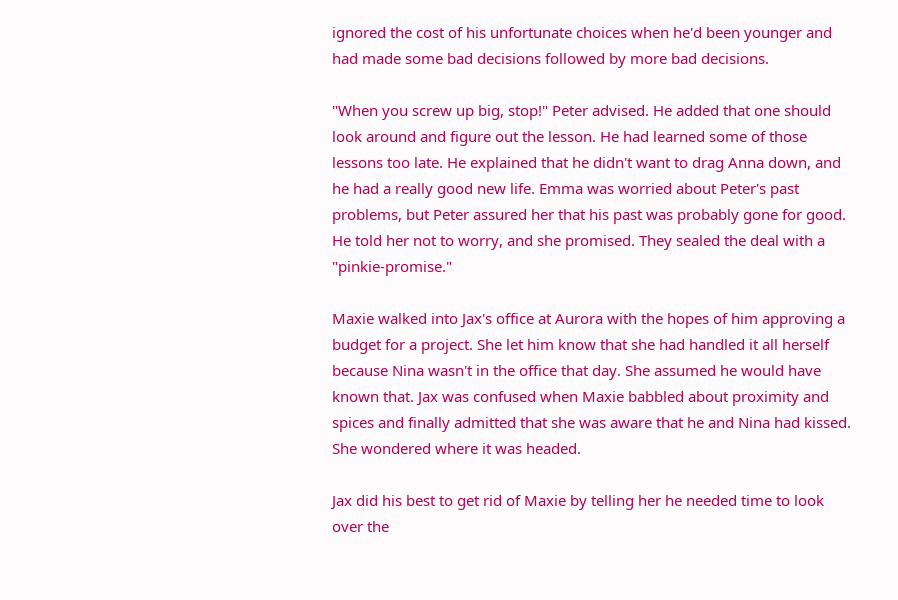ignored the cost of his unfortunate choices when he'd been younger and had made some bad decisions followed by more bad decisions.

"When you screw up big, stop!" Peter advised. He added that one should look around and figure out the lesson. He had learned some of those lessons too late. He explained that he didn't want to drag Anna down, and he had a really good new life. Emma was worried about Peter's past problems, but Peter assured her that his past was probably gone for good. He told her not to worry, and she promised. They sealed the deal with a "pinkie-promise."

Maxie walked into Jax's office at Aurora with the hopes of him approving a budget for a project. She let him know that she had handled it all herself because Nina wasn't in the office that day. She assumed he would have known that. Jax was confused when Maxie babbled about proximity and spices and finally admitted that she was aware that he and Nina had kissed. She wondered where it was headed.

Jax did his best to get rid of Maxie by telling her he needed time to look over the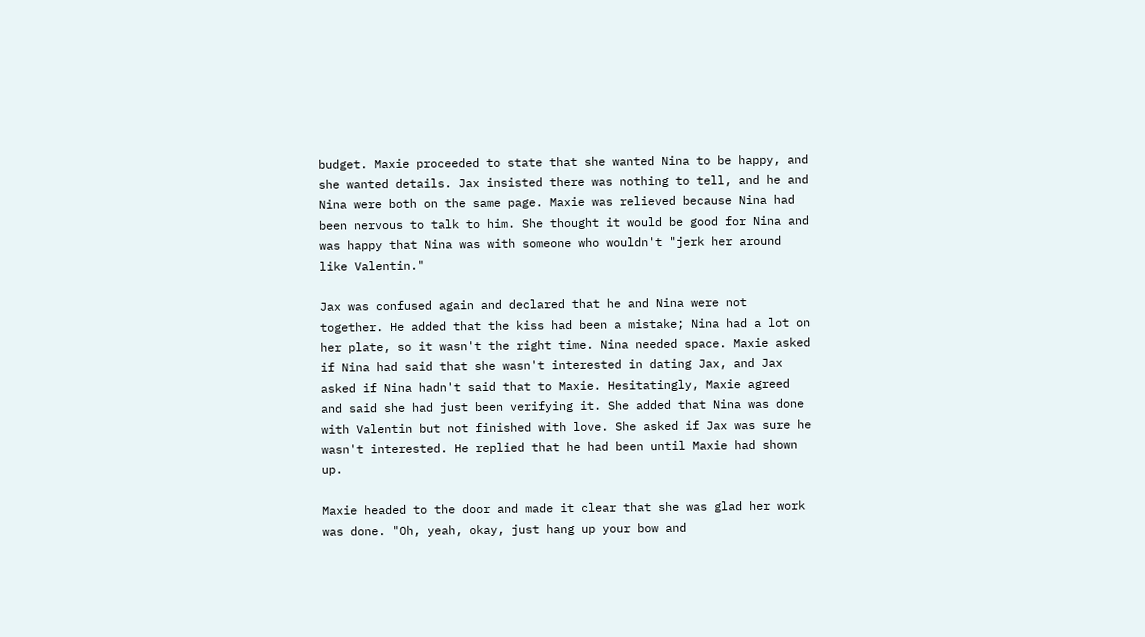budget. Maxie proceeded to state that she wanted Nina to be happy, and she wanted details. Jax insisted there was nothing to tell, and he and Nina were both on the same page. Maxie was relieved because Nina had been nervous to talk to him. She thought it would be good for Nina and was happy that Nina was with someone who wouldn't "jerk her around like Valentin."

Jax was confused again and declared that he and Nina were not together. He added that the kiss had been a mistake; Nina had a lot on her plate, so it wasn't the right time. Nina needed space. Maxie asked if Nina had said that she wasn't interested in dating Jax, and Jax asked if Nina hadn't said that to Maxie. Hesitatingly, Maxie agreed and said she had just been verifying it. She added that Nina was done with Valentin but not finished with love. She asked if Jax was sure he wasn't interested. He replied that he had been until Maxie had shown up.

Maxie headed to the door and made it clear that she was glad her work was done. "Oh, yeah, okay, just hang up your bow and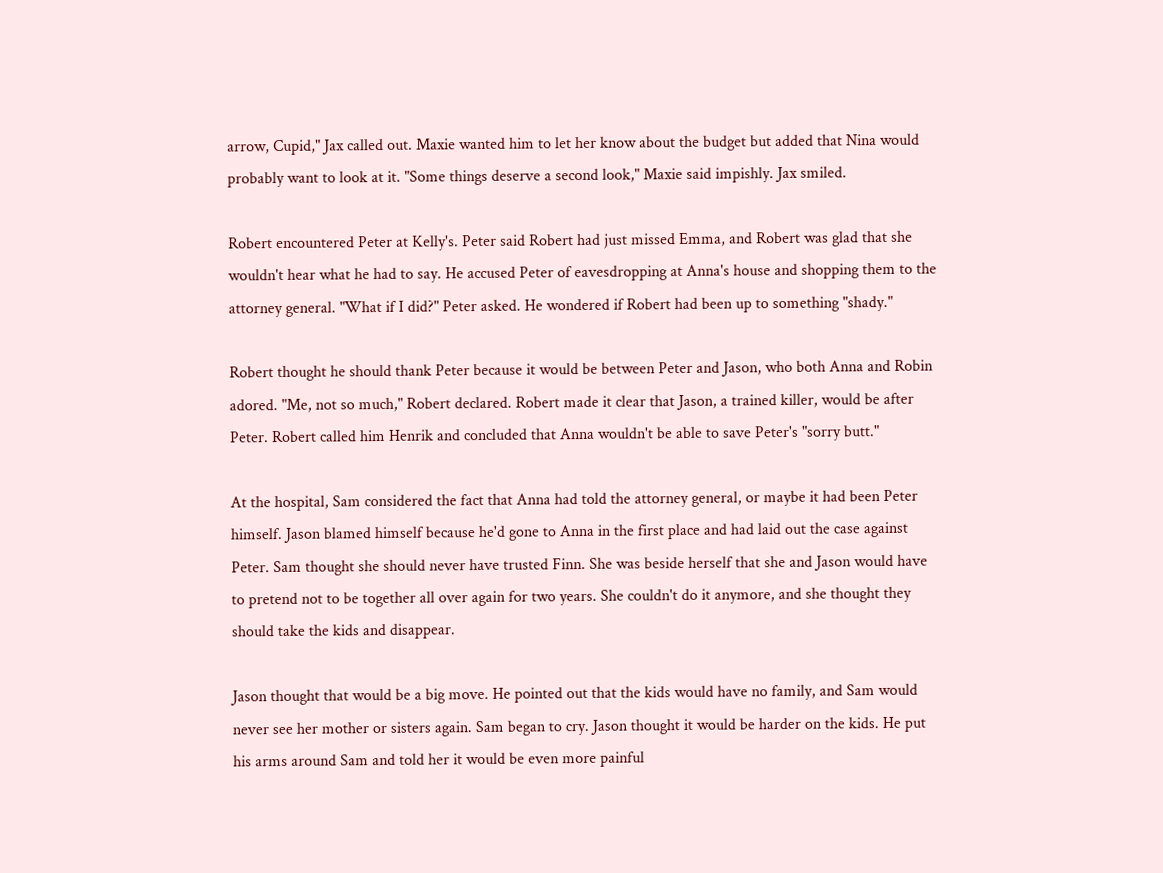arrow, Cupid," Jax called out. Maxie wanted him to let her know about the budget but added that Nina would probably want to look at it. "Some things deserve a second look," Maxie said impishly. Jax smiled.

Robert encountered Peter at Kelly's. Peter said Robert had just missed Emma, and Robert was glad that she wouldn't hear what he had to say. He accused Peter of eavesdropping at Anna's house and shopping them to the attorney general. "What if I did?" Peter asked. He wondered if Robert had been up to something "shady."

Robert thought he should thank Peter because it would be between Peter and Jason, who both Anna and Robin adored. "Me, not so much," Robert declared. Robert made it clear that Jason, a trained killer, would be after Peter. Robert called him Henrik and concluded that Anna wouldn't be able to save Peter's "sorry butt."

At the hospital, Sam considered the fact that Anna had told the attorney general, or maybe it had been Peter himself. Jason blamed himself because he'd gone to Anna in the first place and had laid out the case against Peter. Sam thought she should never have trusted Finn. She was beside herself that she and Jason would have to pretend not to be together all over again for two years. She couldn't do it anymore, and she thought they should take the kids and disappear.

Jason thought that would be a big move. He pointed out that the kids would have no family, and Sam would never see her mother or sisters again. Sam began to cry. Jason thought it would be harder on the kids. He put his arms around Sam and told her it would be even more painful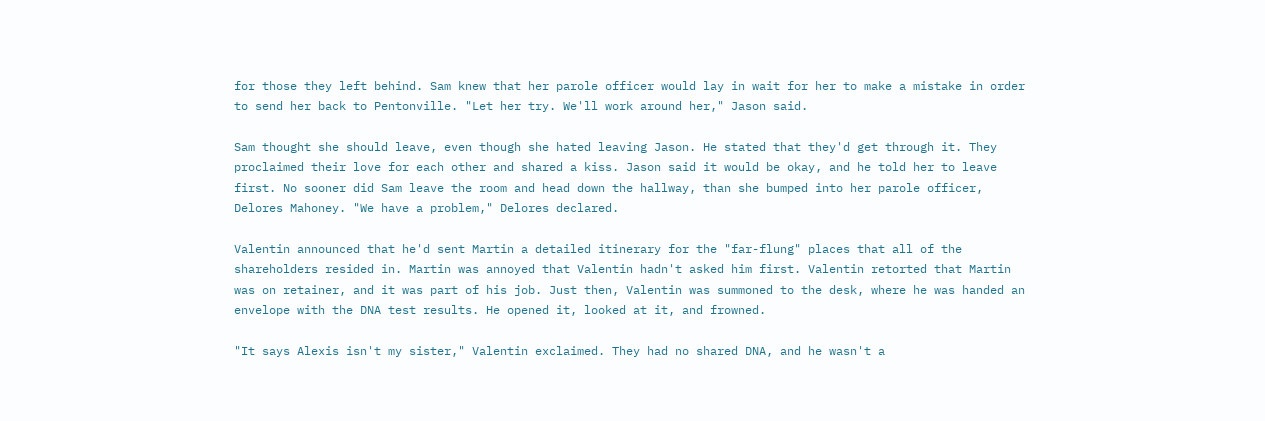for those they left behind. Sam knew that her parole officer would lay in wait for her to make a mistake in order to send her back to Pentonville. "Let her try. We'll work around her," Jason said.

Sam thought she should leave, even though she hated leaving Jason. He stated that they'd get through it. They proclaimed their love for each other and shared a kiss. Jason said it would be okay, and he told her to leave first. No sooner did Sam leave the room and head down the hallway, than she bumped into her parole officer, Delores Mahoney. "We have a problem," Delores declared.

Valentin announced that he'd sent Martin a detailed itinerary for the "far-flung" places that all of the shareholders resided in. Martin was annoyed that Valentin hadn't asked him first. Valentin retorted that Martin was on retainer, and it was part of his job. Just then, Valentin was summoned to the desk, where he was handed an envelope with the DNA test results. He opened it, looked at it, and frowned.

"It says Alexis isn't my sister," Valentin exclaimed. They had no shared DNA, and he wasn't a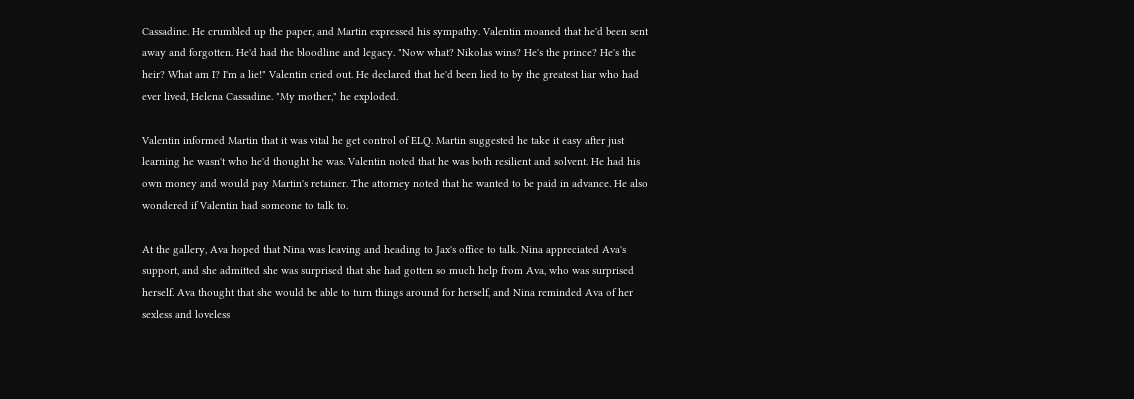Cassadine. He crumbled up the paper, and Martin expressed his sympathy. Valentin moaned that he'd been sent away and forgotten. He'd had the bloodline and legacy. "Now what? Nikolas wins? He's the prince? He's the heir? What am I? I'm a lie!" Valentin cried out. He declared that he'd been lied to by the greatest liar who had ever lived, Helena Cassadine. "My mother," he exploded.

Valentin informed Martin that it was vital he get control of ELQ. Martin suggested he take it easy after just learning he wasn't who he'd thought he was. Valentin noted that he was both resilient and solvent. He had his own money and would pay Martin's retainer. The attorney noted that he wanted to be paid in advance. He also wondered if Valentin had someone to talk to.

At the gallery, Ava hoped that Nina was leaving and heading to Jax's office to talk. Nina appreciated Ava's support, and she admitted she was surprised that she had gotten so much help from Ava, who was surprised herself. Ava thought that she would be able to turn things around for herself, and Nina reminded Ava of her sexless and loveless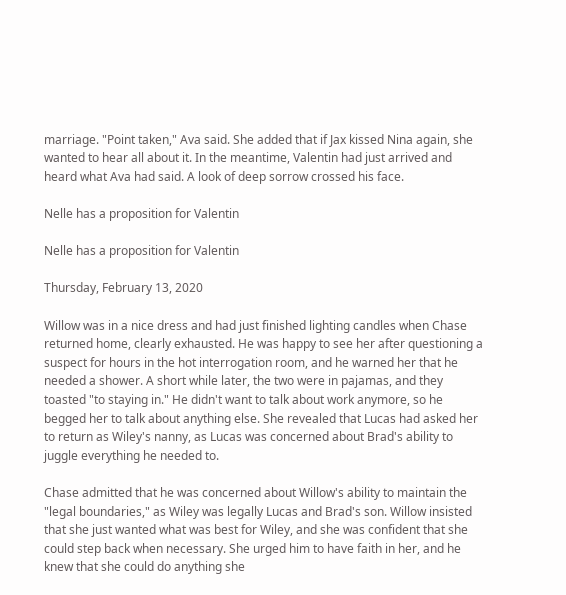marriage. "Point taken," Ava said. She added that if Jax kissed Nina again, she wanted to hear all about it. In the meantime, Valentin had just arrived and heard what Ava had said. A look of deep sorrow crossed his face.

Nelle has a proposition for Valentin

Nelle has a proposition for Valentin

Thursday, February 13, 2020

Willow was in a nice dress and had just finished lighting candles when Chase returned home, clearly exhausted. He was happy to see her after questioning a suspect for hours in the hot interrogation room, and he warned her that he needed a shower. A short while later, the two were in pajamas, and they toasted "to staying in." He didn't want to talk about work anymore, so he begged her to talk about anything else. She revealed that Lucas had asked her to return as Wiley's nanny, as Lucas was concerned about Brad's ability to juggle everything he needed to.

Chase admitted that he was concerned about Willow's ability to maintain the "legal boundaries," as Wiley was legally Lucas and Brad's son. Willow insisted that she just wanted what was best for Wiley, and she was confident that she could step back when necessary. She urged him to have faith in her, and he knew that she could do anything she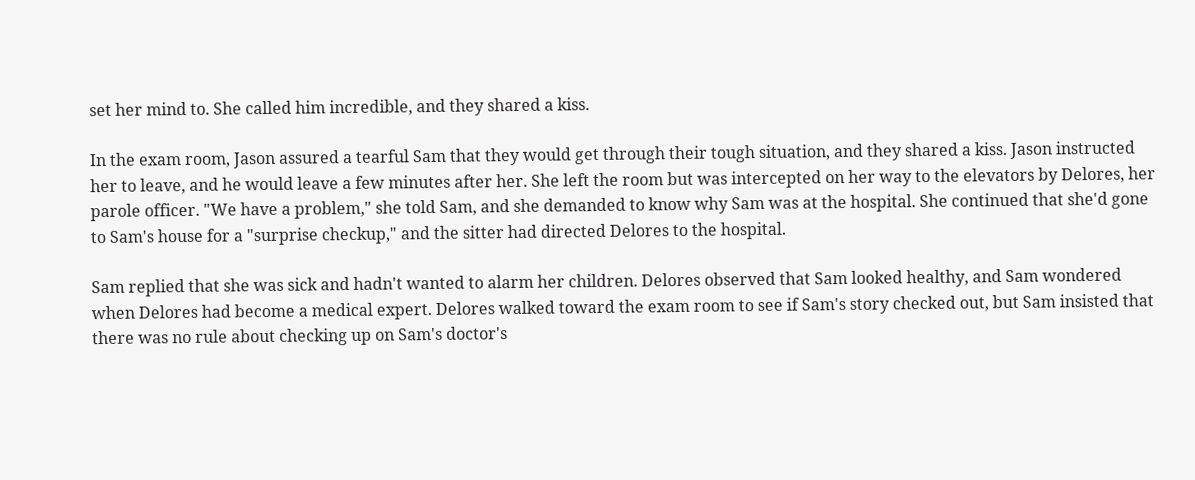set her mind to. She called him incredible, and they shared a kiss.

In the exam room, Jason assured a tearful Sam that they would get through their tough situation, and they shared a kiss. Jason instructed her to leave, and he would leave a few minutes after her. She left the room but was intercepted on her way to the elevators by Delores, her parole officer. "We have a problem," she told Sam, and she demanded to know why Sam was at the hospital. She continued that she'd gone to Sam's house for a "surprise checkup," and the sitter had directed Delores to the hospital.

Sam replied that she was sick and hadn't wanted to alarm her children. Delores observed that Sam looked healthy, and Sam wondered when Delores had become a medical expert. Delores walked toward the exam room to see if Sam's story checked out, but Sam insisted that there was no rule about checking up on Sam's doctor's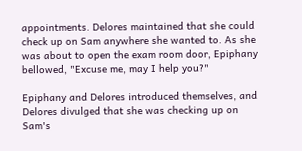appointments. Delores maintained that she could check up on Sam anywhere she wanted to. As she was about to open the exam room door, Epiphany bellowed, "Excuse me, may I help you?"

Epiphany and Delores introduced themselves, and Delores divulged that she was checking up on Sam's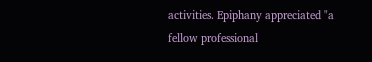activities. Epiphany appreciated "a fellow professional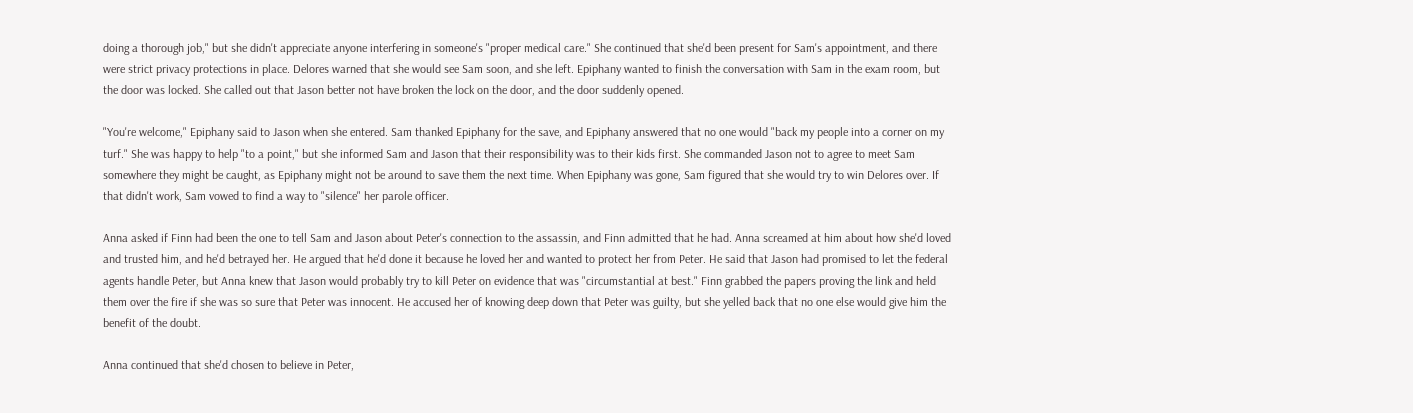doing a thorough job," but she didn't appreciate anyone interfering in someone's "proper medical care." She continued that she'd been present for Sam's appointment, and there were strict privacy protections in place. Delores warned that she would see Sam soon, and she left. Epiphany wanted to finish the conversation with Sam in the exam room, but the door was locked. She called out that Jason better not have broken the lock on the door, and the door suddenly opened.

"You're welcome," Epiphany said to Jason when she entered. Sam thanked Epiphany for the save, and Epiphany answered that no one would "back my people into a corner on my turf." She was happy to help "to a point," but she informed Sam and Jason that their responsibility was to their kids first. She commanded Jason not to agree to meet Sam somewhere they might be caught, as Epiphany might not be around to save them the next time. When Epiphany was gone, Sam figured that she would try to win Delores over. If that didn't work, Sam vowed to find a way to "silence" her parole officer.

Anna asked if Finn had been the one to tell Sam and Jason about Peter's connection to the assassin, and Finn admitted that he had. Anna screamed at him about how she'd loved and trusted him, and he'd betrayed her. He argued that he'd done it because he loved her and wanted to protect her from Peter. He said that Jason had promised to let the federal agents handle Peter, but Anna knew that Jason would probably try to kill Peter on evidence that was "circumstantial at best." Finn grabbed the papers proving the link and held them over the fire if she was so sure that Peter was innocent. He accused her of knowing deep down that Peter was guilty, but she yelled back that no one else would give him the benefit of the doubt.

Anna continued that she'd chosen to believe in Peter,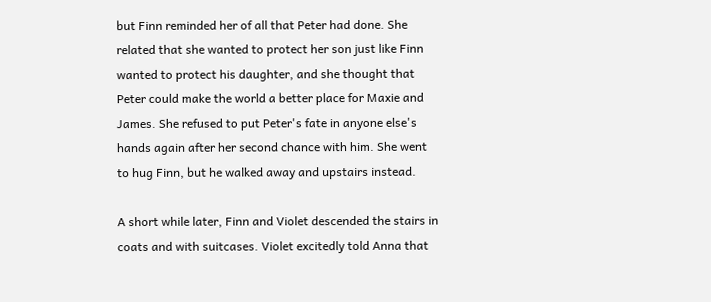but Finn reminded her of all that Peter had done. She related that she wanted to protect her son just like Finn wanted to protect his daughter, and she thought that Peter could make the world a better place for Maxie and James. She refused to put Peter's fate in anyone else's hands again after her second chance with him. She went to hug Finn, but he walked away and upstairs instead.

A short while later, Finn and Violet descended the stairs in coats and with suitcases. Violet excitedly told Anna that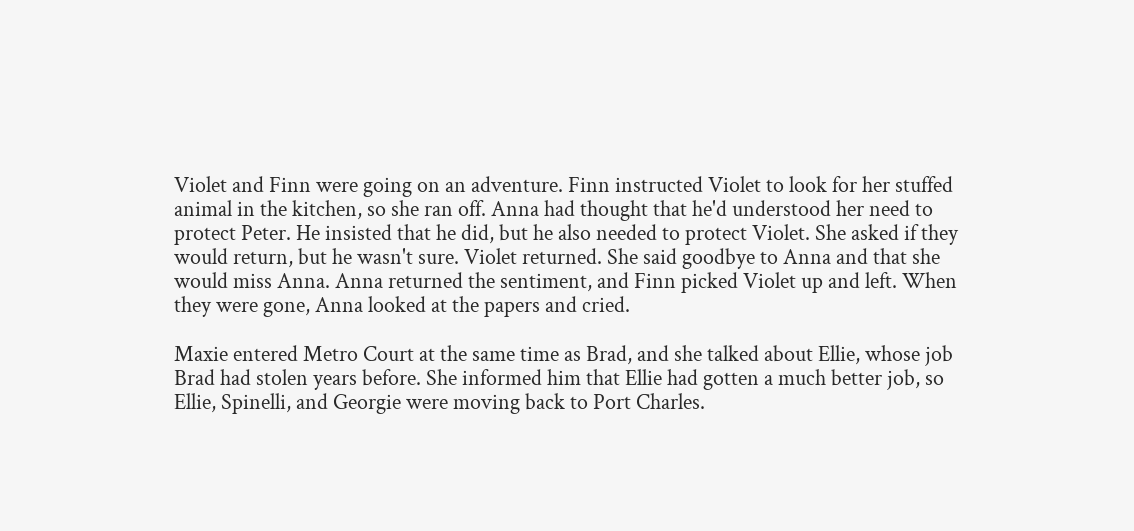Violet and Finn were going on an adventure. Finn instructed Violet to look for her stuffed animal in the kitchen, so she ran off. Anna had thought that he'd understood her need to protect Peter. He insisted that he did, but he also needed to protect Violet. She asked if they would return, but he wasn't sure. Violet returned. She said goodbye to Anna and that she would miss Anna. Anna returned the sentiment, and Finn picked Violet up and left. When they were gone, Anna looked at the papers and cried.

Maxie entered Metro Court at the same time as Brad, and she talked about Ellie, whose job Brad had stolen years before. She informed him that Ellie had gotten a much better job, so Ellie, Spinelli, and Georgie were moving back to Port Charles.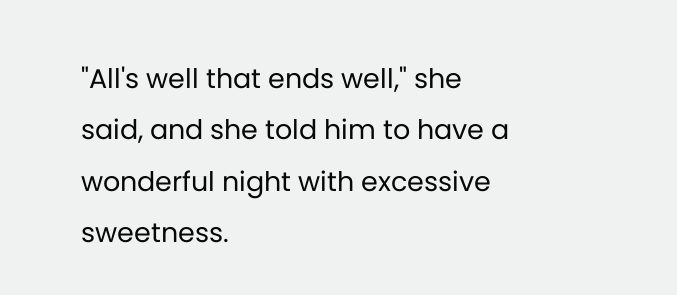"All's well that ends well," she said, and she told him to have a wonderful night with excessive sweetness.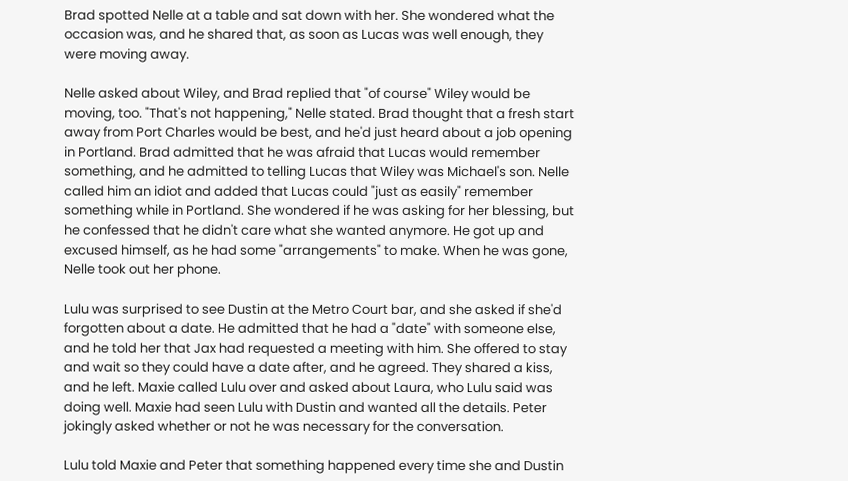Brad spotted Nelle at a table and sat down with her. She wondered what the occasion was, and he shared that, as soon as Lucas was well enough, they were moving away.

Nelle asked about Wiley, and Brad replied that "of course" Wiley would be moving, too. "That's not happening," Nelle stated. Brad thought that a fresh start away from Port Charles would be best, and he'd just heard about a job opening in Portland. Brad admitted that he was afraid that Lucas would remember something, and he admitted to telling Lucas that Wiley was Michael's son. Nelle called him an idiot and added that Lucas could "just as easily" remember something while in Portland. She wondered if he was asking for her blessing, but he confessed that he didn't care what she wanted anymore. He got up and excused himself, as he had some "arrangements" to make. When he was gone, Nelle took out her phone.

Lulu was surprised to see Dustin at the Metro Court bar, and she asked if she'd forgotten about a date. He admitted that he had a "date" with someone else, and he told her that Jax had requested a meeting with him. She offered to stay and wait so they could have a date after, and he agreed. They shared a kiss, and he left. Maxie called Lulu over and asked about Laura, who Lulu said was doing well. Maxie had seen Lulu with Dustin and wanted all the details. Peter jokingly asked whether or not he was necessary for the conversation.

Lulu told Maxie and Peter that something happened every time she and Dustin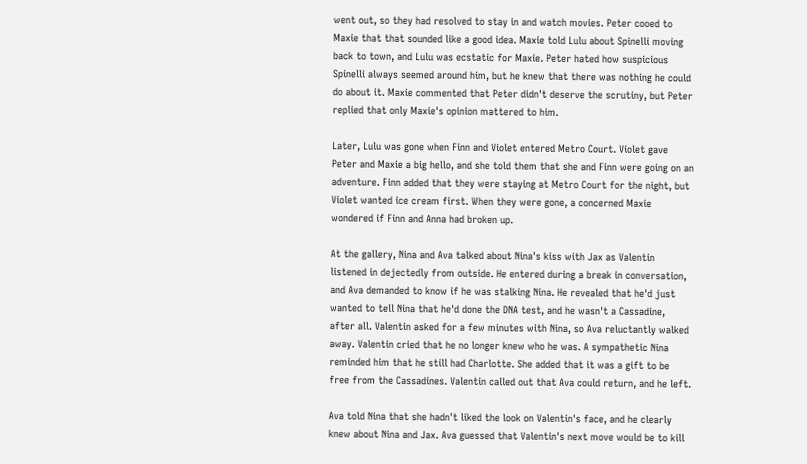went out, so they had resolved to stay in and watch movies. Peter cooed to Maxie that that sounded like a good idea. Maxie told Lulu about Spinelli moving back to town, and Lulu was ecstatic for Maxie. Peter hated how suspicious Spinelli always seemed around him, but he knew that there was nothing he could do about it. Maxie commented that Peter didn't deserve the scrutiny, but Peter replied that only Maxie's opinion mattered to him.

Later, Lulu was gone when Finn and Violet entered Metro Court. Violet gave Peter and Maxie a big hello, and she told them that she and Finn were going on an adventure. Finn added that they were staying at Metro Court for the night, but Violet wanted ice cream first. When they were gone, a concerned Maxie wondered if Finn and Anna had broken up.

At the gallery, Nina and Ava talked about Nina's kiss with Jax as Valentin listened in dejectedly from outside. He entered during a break in conversation, and Ava demanded to know if he was stalking Nina. He revealed that he'd just wanted to tell Nina that he'd done the DNA test, and he wasn't a Cassadine, after all. Valentin asked for a few minutes with Nina, so Ava reluctantly walked away. Valentin cried that he no longer knew who he was. A sympathetic Nina reminded him that he still had Charlotte. She added that it was a gift to be free from the Cassadines. Valentin called out that Ava could return, and he left.

Ava told Nina that she hadn't liked the look on Valentin's face, and he clearly knew about Nina and Jax. Ava guessed that Valentin's next move would be to kill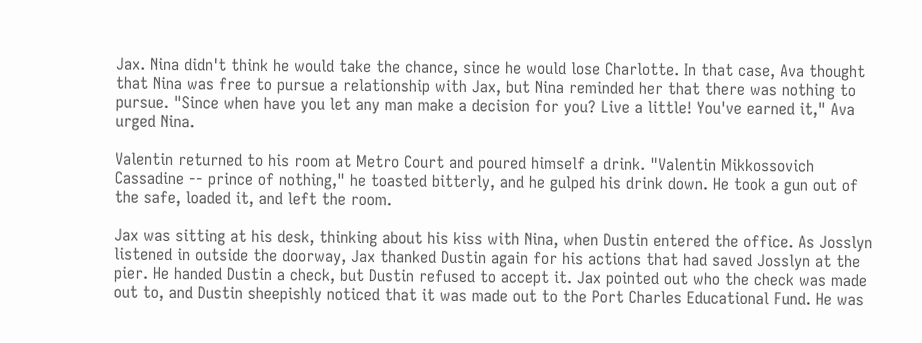Jax. Nina didn't think he would take the chance, since he would lose Charlotte. In that case, Ava thought that Nina was free to pursue a relationship with Jax, but Nina reminded her that there was nothing to pursue. "Since when have you let any man make a decision for you? Live a little! You've earned it," Ava urged Nina.

Valentin returned to his room at Metro Court and poured himself a drink. "Valentin Mikkossovich Cassadine -- prince of nothing," he toasted bitterly, and he gulped his drink down. He took a gun out of the safe, loaded it, and left the room.

Jax was sitting at his desk, thinking about his kiss with Nina, when Dustin entered the office. As Josslyn listened in outside the doorway, Jax thanked Dustin again for his actions that had saved Josslyn at the pier. He handed Dustin a check, but Dustin refused to accept it. Jax pointed out who the check was made out to, and Dustin sheepishly noticed that it was made out to the Port Charles Educational Fund. He was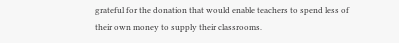grateful for the donation that would enable teachers to spend less of their own money to supply their classrooms.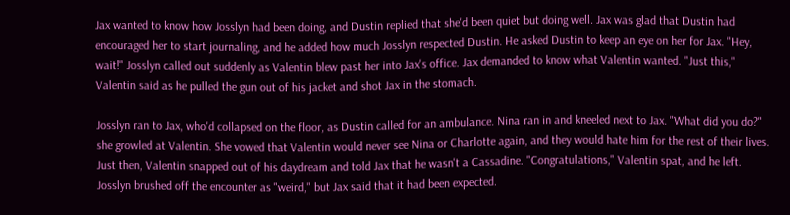Jax wanted to know how Josslyn had been doing, and Dustin replied that she'd been quiet but doing well. Jax was glad that Dustin had encouraged her to start journaling, and he added how much Josslyn respected Dustin. He asked Dustin to keep an eye on her for Jax. "Hey, wait!" Josslyn called out suddenly as Valentin blew past her into Jax's office. Jax demanded to know what Valentin wanted. "Just this," Valentin said as he pulled the gun out of his jacket and shot Jax in the stomach.

Josslyn ran to Jax, who'd collapsed on the floor, as Dustin called for an ambulance. Nina ran in and kneeled next to Jax. "What did you do?" she growled at Valentin. She vowed that Valentin would never see Nina or Charlotte again, and they would hate him for the rest of their lives. Just then, Valentin snapped out of his daydream and told Jax that he wasn't a Cassadine. "Congratulations," Valentin spat, and he left. Josslyn brushed off the encounter as "weird," but Jax said that it had been expected.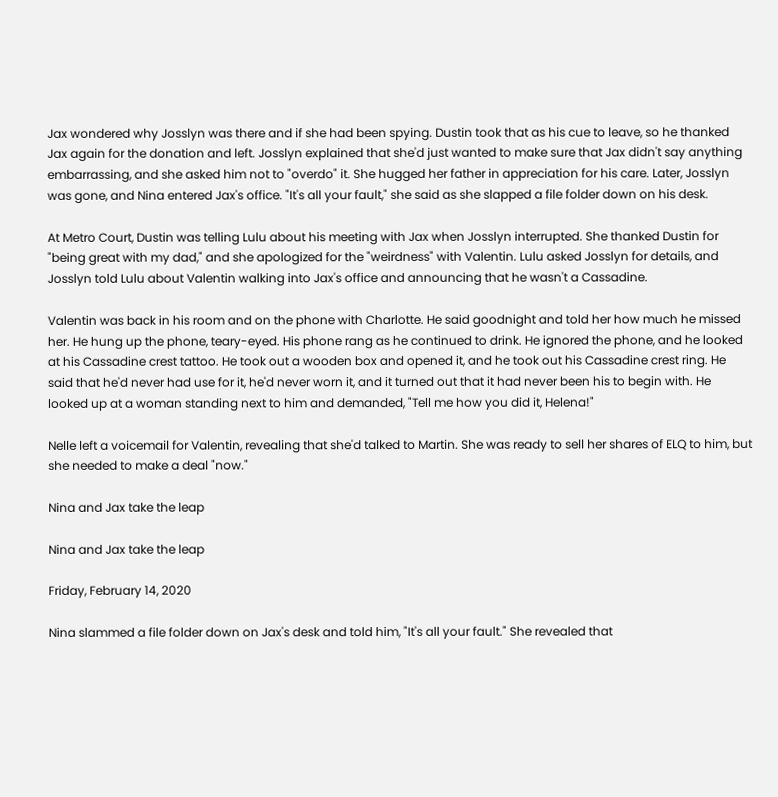Jax wondered why Josslyn was there and if she had been spying. Dustin took that as his cue to leave, so he thanked Jax again for the donation and left. Josslyn explained that she'd just wanted to make sure that Jax didn't say anything embarrassing, and she asked him not to "overdo" it. She hugged her father in appreciation for his care. Later, Josslyn was gone, and Nina entered Jax's office. "It's all your fault," she said as she slapped a file folder down on his desk.

At Metro Court, Dustin was telling Lulu about his meeting with Jax when Josslyn interrupted. She thanked Dustin for "being great with my dad," and she apologized for the "weirdness" with Valentin. Lulu asked Josslyn for details, and Josslyn told Lulu about Valentin walking into Jax's office and announcing that he wasn't a Cassadine.

Valentin was back in his room and on the phone with Charlotte. He said goodnight and told her how much he missed her. He hung up the phone, teary-eyed. His phone rang as he continued to drink. He ignored the phone, and he looked at his Cassadine crest tattoo. He took out a wooden box and opened it, and he took out his Cassadine crest ring. He said that he'd never had use for it, he'd never worn it, and it turned out that it had never been his to begin with. He looked up at a woman standing next to him and demanded, "Tell me how you did it, Helena!"

Nelle left a voicemail for Valentin, revealing that she'd talked to Martin. She was ready to sell her shares of ELQ to him, but she needed to make a deal "now."

Nina and Jax take the leap

Nina and Jax take the leap

Friday, February 14, 2020

Nina slammed a file folder down on Jax's desk and told him, "It's all your fault." She revealed that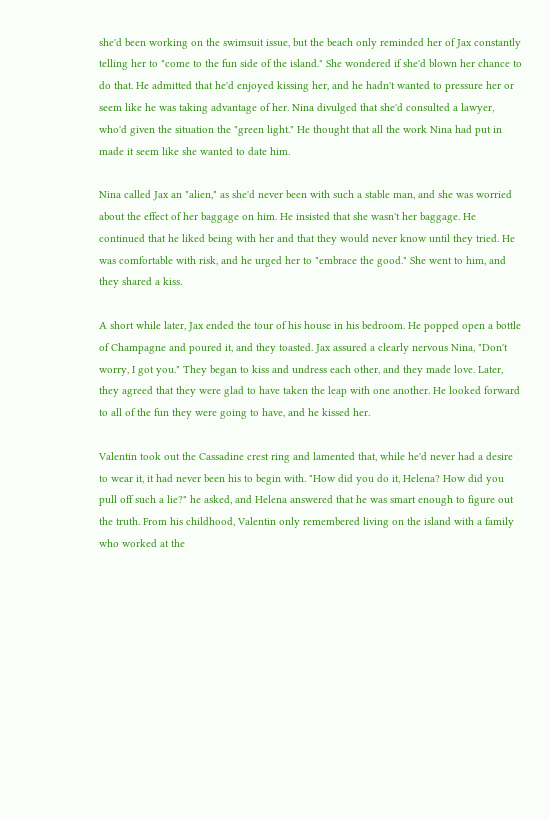she'd been working on the swimsuit issue, but the beach only reminded her of Jax constantly telling her to "come to the fun side of the island." She wondered if she'd blown her chance to do that. He admitted that he'd enjoyed kissing her, and he hadn't wanted to pressure her or seem like he was taking advantage of her. Nina divulged that she'd consulted a lawyer, who'd given the situation the "green light." He thought that all the work Nina had put in made it seem like she wanted to date him.

Nina called Jax an "alien," as she'd never been with such a stable man, and she was worried about the effect of her baggage on him. He insisted that she wasn't her baggage. He continued that he liked being with her and that they would never know until they tried. He was comfortable with risk, and he urged her to "embrace the good." She went to him, and they shared a kiss.

A short while later, Jax ended the tour of his house in his bedroom. He popped open a bottle of Champagne and poured it, and they toasted. Jax assured a clearly nervous Nina, "Don't worry, I got you." They began to kiss and undress each other, and they made love. Later, they agreed that they were glad to have taken the leap with one another. He looked forward to all of the fun they were going to have, and he kissed her.

Valentin took out the Cassadine crest ring and lamented that, while he'd never had a desire to wear it, it had never been his to begin with. "How did you do it, Helena? How did you pull off such a lie?" he asked, and Helena answered that he was smart enough to figure out the truth. From his childhood, Valentin only remembered living on the island with a family who worked at the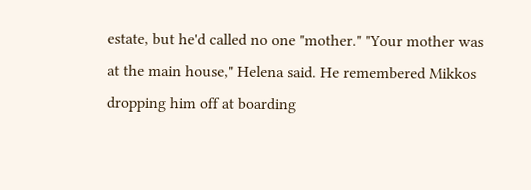estate, but he'd called no one "mother." "Your mother was at the main house," Helena said. He remembered Mikkos dropping him off at boarding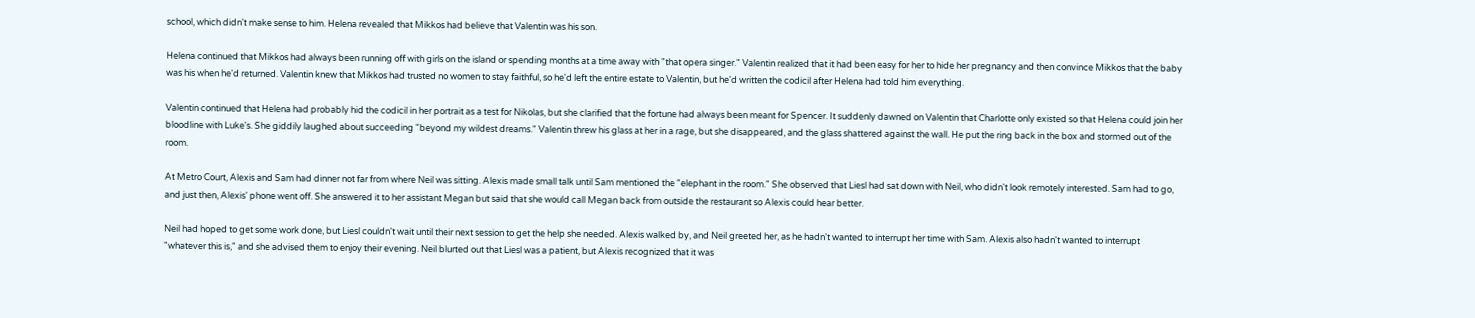school, which didn't make sense to him. Helena revealed that Mikkos had believe that Valentin was his son.

Helena continued that Mikkos had always been running off with girls on the island or spending months at a time away with "that opera singer." Valentin realized that it had been easy for her to hide her pregnancy and then convince Mikkos that the baby was his when he'd returned. Valentin knew that Mikkos had trusted no women to stay faithful, so he'd left the entire estate to Valentin, but he'd written the codicil after Helena had told him everything.

Valentin continued that Helena had probably hid the codicil in her portrait as a test for Nikolas, but she clarified that the fortune had always been meant for Spencer. It suddenly dawned on Valentin that Charlotte only existed so that Helena could join her bloodline with Luke's. She giddily laughed about succeeding "beyond my wildest dreams." Valentin threw his glass at her in a rage, but she disappeared, and the glass shattered against the wall. He put the ring back in the box and stormed out of the room.

At Metro Court, Alexis and Sam had dinner not far from where Neil was sitting. Alexis made small talk until Sam mentioned the "elephant in the room." She observed that Liesl had sat down with Neil, who didn't look remotely interested. Sam had to go, and just then, Alexis' phone went off. She answered it to her assistant Megan but said that she would call Megan back from outside the restaurant so Alexis could hear better.

Neil had hoped to get some work done, but Liesl couldn't wait until their next session to get the help she needed. Alexis walked by, and Neil greeted her, as he hadn't wanted to interrupt her time with Sam. Alexis also hadn't wanted to interrupt "whatever this is," and she advised them to enjoy their evening. Neil blurted out that Liesl was a patient, but Alexis recognized that it was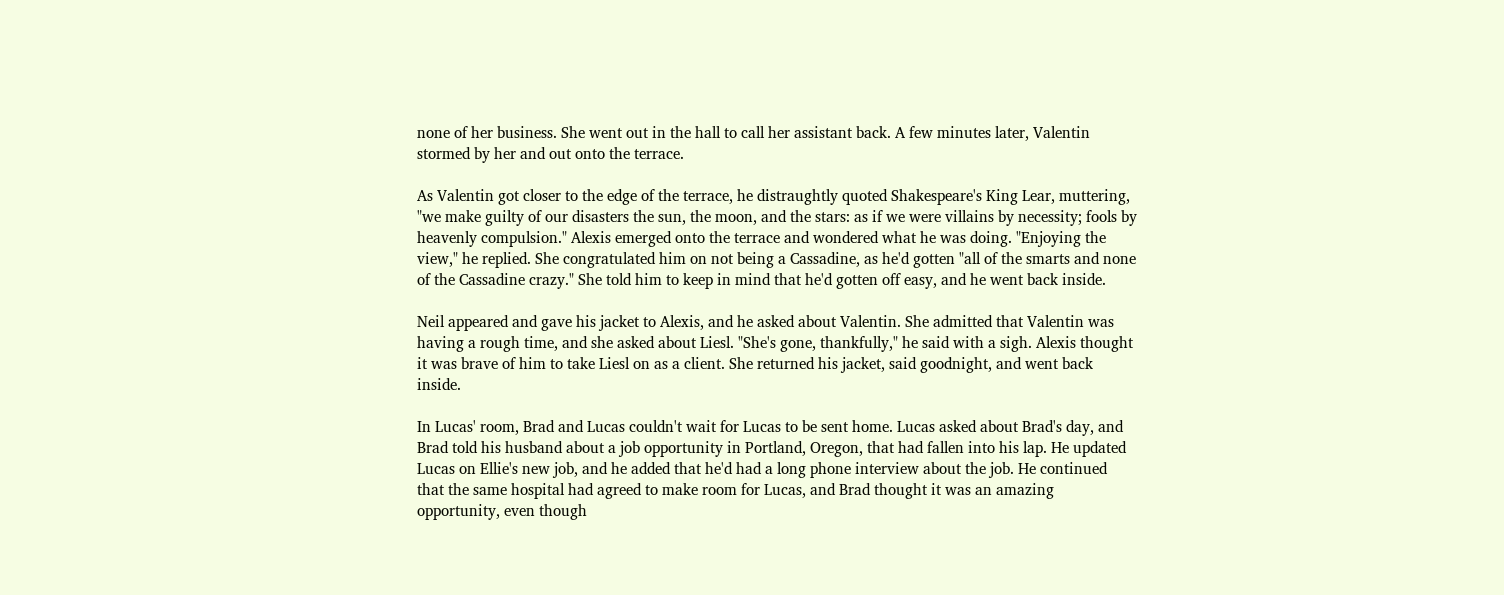none of her business. She went out in the hall to call her assistant back. A few minutes later, Valentin stormed by her and out onto the terrace.

As Valentin got closer to the edge of the terrace, he distraughtly quoted Shakespeare's King Lear, muttering, "we make guilty of our disasters the sun, the moon, and the stars: as if we were villains by necessity; fools by heavenly compulsion." Alexis emerged onto the terrace and wondered what he was doing. "Enjoying the view," he replied. She congratulated him on not being a Cassadine, as he'd gotten "all of the smarts and none of the Cassadine crazy." She told him to keep in mind that he'd gotten off easy, and he went back inside.

Neil appeared and gave his jacket to Alexis, and he asked about Valentin. She admitted that Valentin was having a rough time, and she asked about Liesl. "She's gone, thankfully," he said with a sigh. Alexis thought it was brave of him to take Liesl on as a client. She returned his jacket, said goodnight, and went back inside.

In Lucas' room, Brad and Lucas couldn't wait for Lucas to be sent home. Lucas asked about Brad's day, and Brad told his husband about a job opportunity in Portland, Oregon, that had fallen into his lap. He updated Lucas on Ellie's new job, and he added that he'd had a long phone interview about the job. He continued that the same hospital had agreed to make room for Lucas, and Brad thought it was an amazing opportunity, even though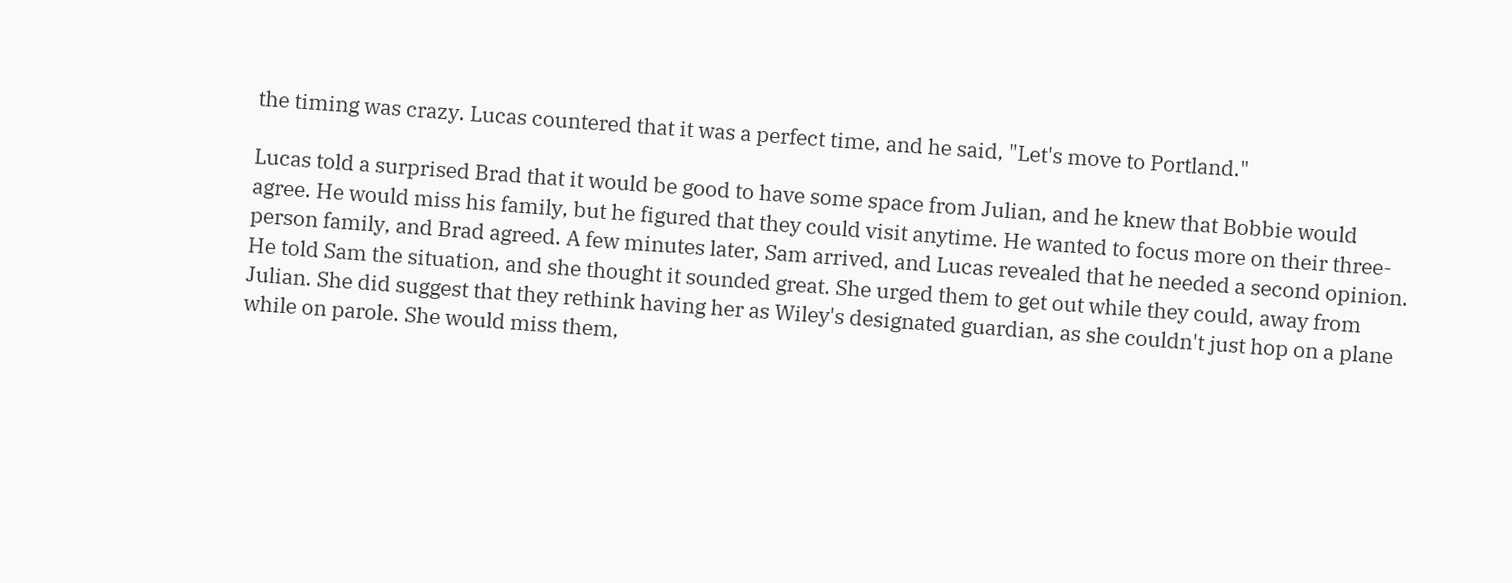the timing was crazy. Lucas countered that it was a perfect time, and he said, "Let's move to Portland."

Lucas told a surprised Brad that it would be good to have some space from Julian, and he knew that Bobbie would agree. He would miss his family, but he figured that they could visit anytime. He wanted to focus more on their three-person family, and Brad agreed. A few minutes later, Sam arrived, and Lucas revealed that he needed a second opinion. He told Sam the situation, and she thought it sounded great. She urged them to get out while they could, away from Julian. She did suggest that they rethink having her as Wiley's designated guardian, as she couldn't just hop on a plane while on parole. She would miss them,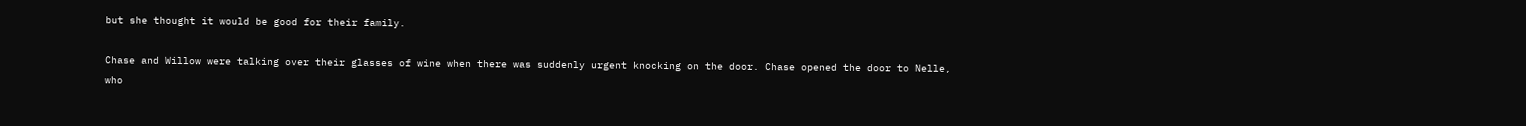but she thought it would be good for their family.

Chase and Willow were talking over their glasses of wine when there was suddenly urgent knocking on the door. Chase opened the door to Nelle, who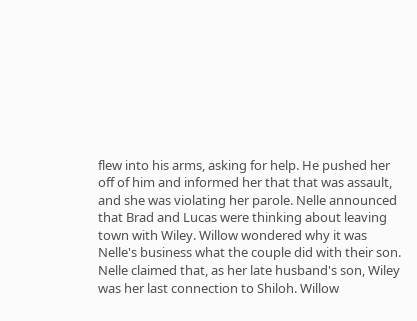flew into his arms, asking for help. He pushed her off of him and informed her that that was assault, and she was violating her parole. Nelle announced that Brad and Lucas were thinking about leaving town with Wiley. Willow wondered why it was Nelle's business what the couple did with their son. Nelle claimed that, as her late husband's son, Wiley was her last connection to Shiloh. Willow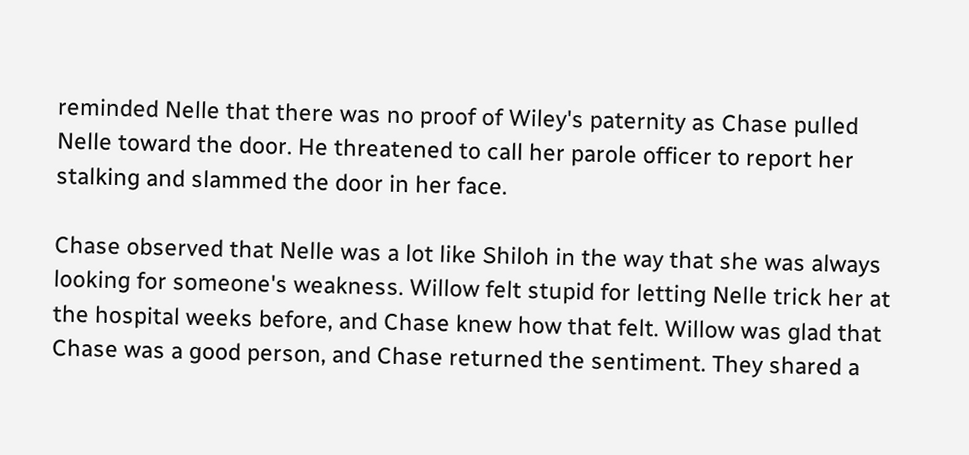reminded Nelle that there was no proof of Wiley's paternity as Chase pulled Nelle toward the door. He threatened to call her parole officer to report her stalking and slammed the door in her face.

Chase observed that Nelle was a lot like Shiloh in the way that she was always looking for someone's weakness. Willow felt stupid for letting Nelle trick her at the hospital weeks before, and Chase knew how that felt. Willow was glad that Chase was a good person, and Chase returned the sentiment. They shared a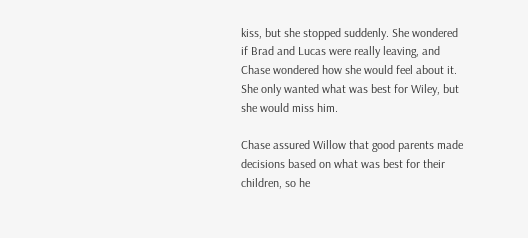kiss, but she stopped suddenly. She wondered if Brad and Lucas were really leaving, and Chase wondered how she would feel about it. She only wanted what was best for Wiley, but she would miss him.

Chase assured Willow that good parents made decisions based on what was best for their children, so he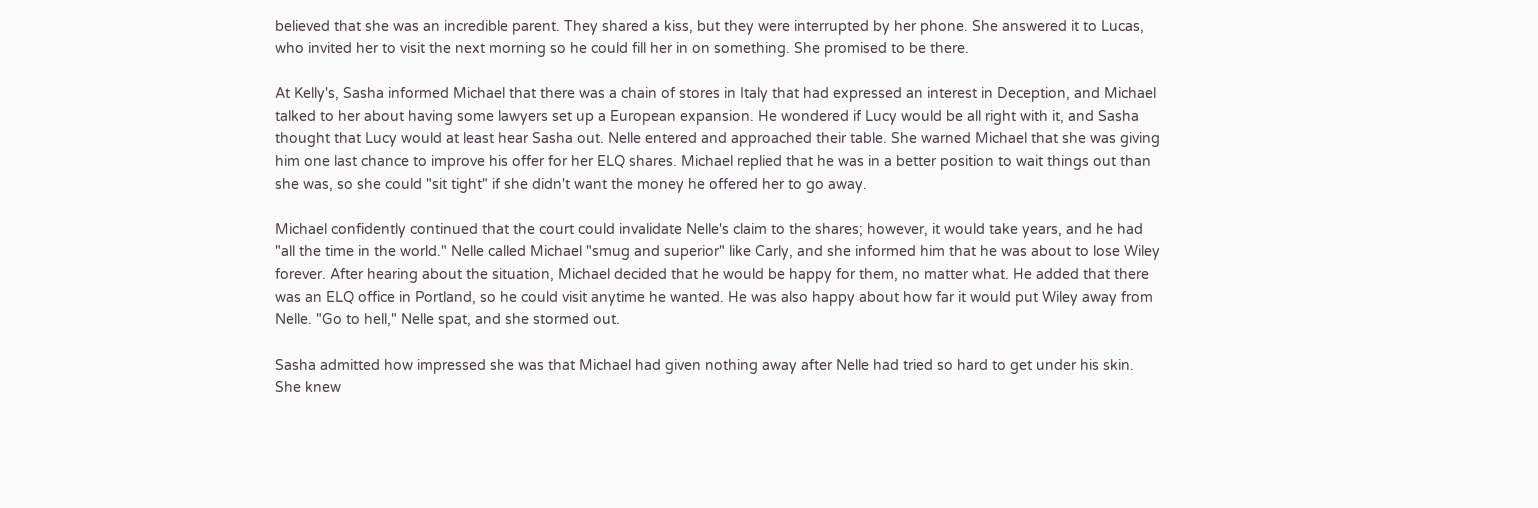believed that she was an incredible parent. They shared a kiss, but they were interrupted by her phone. She answered it to Lucas, who invited her to visit the next morning so he could fill her in on something. She promised to be there.

At Kelly's, Sasha informed Michael that there was a chain of stores in Italy that had expressed an interest in Deception, and Michael talked to her about having some lawyers set up a European expansion. He wondered if Lucy would be all right with it, and Sasha thought that Lucy would at least hear Sasha out. Nelle entered and approached their table. She warned Michael that she was giving him one last chance to improve his offer for her ELQ shares. Michael replied that he was in a better position to wait things out than she was, so she could "sit tight" if she didn't want the money he offered her to go away.

Michael confidently continued that the court could invalidate Nelle's claim to the shares; however, it would take years, and he had "all the time in the world." Nelle called Michael "smug and superior" like Carly, and she informed him that he was about to lose Wiley forever. After hearing about the situation, Michael decided that he would be happy for them, no matter what. He added that there was an ELQ office in Portland, so he could visit anytime he wanted. He was also happy about how far it would put Wiley away from Nelle. "Go to hell," Nelle spat, and she stormed out.

Sasha admitted how impressed she was that Michael had given nothing away after Nelle had tried so hard to get under his skin. She knew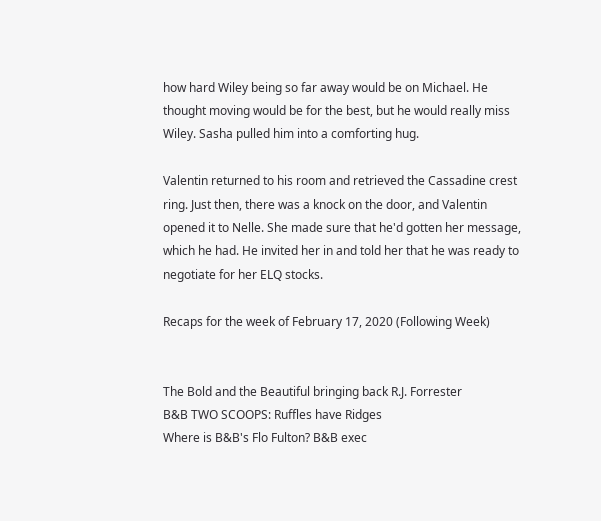how hard Wiley being so far away would be on Michael. He thought moving would be for the best, but he would really miss Wiley. Sasha pulled him into a comforting hug.

Valentin returned to his room and retrieved the Cassadine crest ring. Just then, there was a knock on the door, and Valentin opened it to Nelle. She made sure that he'd gotten her message, which he had. He invited her in and told her that he was ready to negotiate for her ELQ stocks.

Recaps for the week of February 17, 2020 (Following Week)


The Bold and the Beautiful bringing back R.J. Forrester
B&B TWO SCOOPS: Ruffles have Ridges
Where is B&B's Flo Fulton? B&B exec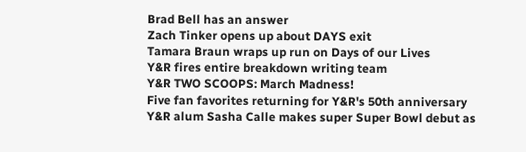Brad Bell has an answer
Zach Tinker opens up about DAYS exit
Tamara Braun wraps up run on Days of our Lives
Y&R fires entire breakdown writing team
Y&R TWO SCOOPS: March Madness!
Five fan favorites returning for Y&R's 50th anniversary
Y&R alum Sasha Calle makes super Super Bowl debut as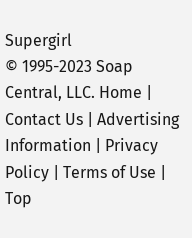Supergirl
© 1995-2023 Soap Central, LLC. Home | Contact Us | Advertising Information | Privacy Policy | Terms of Use | Top